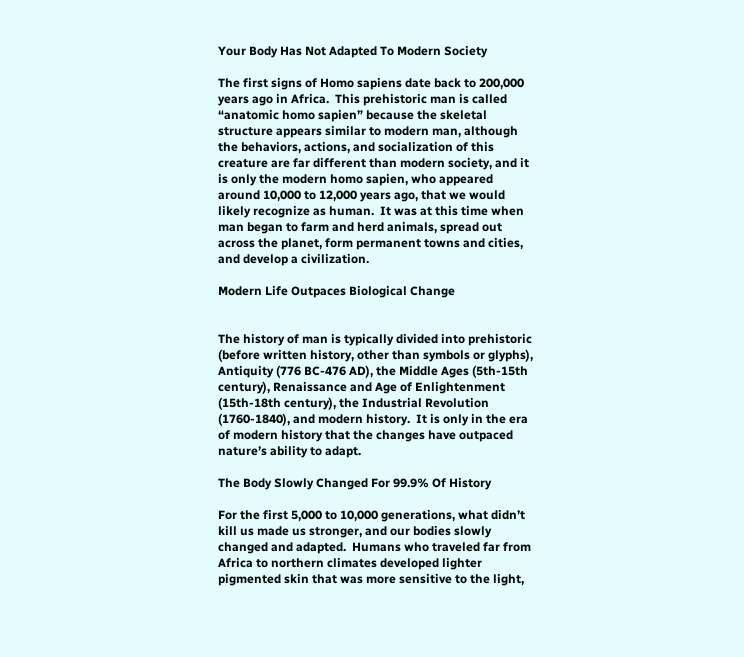Your Body Has Not Adapted To Modern Society

The first signs of Homo sapiens date back to 200,000 years ago in Africa.  This prehistoric man is called “anatomic homo sapien” because the skeletal structure appears similar to modern man, although the behaviors, actions, and socialization of this creature are far different than modern society, and it is only the modern homo sapien, who appeared around 10,000 to 12,000 years ago, that we would likely recognize as human.  It was at this time when man began to farm and herd animals, spread out across the planet, form permanent towns and cities, and develop a civilization.

Modern Life Outpaces Biological Change


The history of man is typically divided into prehistoric (before written history, other than symbols or glyphs), Antiquity (776 BC-476 AD), the Middle Ages (5th-15th century), Renaissance and Age of Enlightenment (15th-18th century), the Industrial Revolution (1760-1840), and modern history.  It is only in the era of modern history that the changes have outpaced nature’s ability to adapt.

The Body Slowly Changed For 99.9% Of History

For the first 5,000 to 10,000 generations, what didn’t kill us made us stronger, and our bodies slowly changed and adapted.  Humans who traveled far from Africa to northern climates developed lighter pigmented skin that was more sensitive to the light,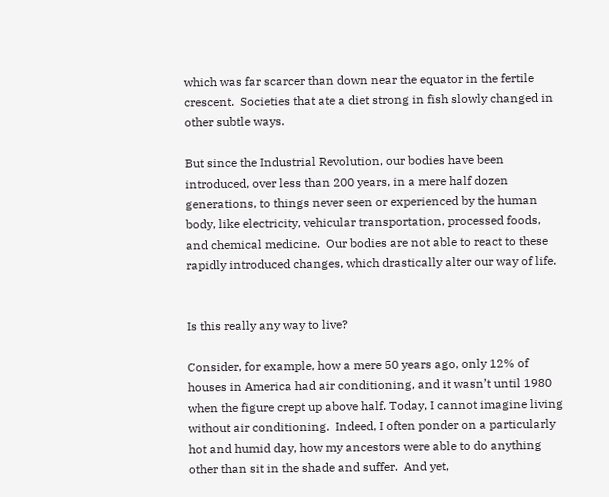which was far scarcer than down near the equator in the fertile crescent.  Societies that ate a diet strong in fish slowly changed in other subtle ways.

But since the Industrial Revolution, our bodies have been introduced, over less than 200 years, in a mere half dozen generations, to things never seen or experienced by the human body, like electricity, vehicular transportation, processed foods, and chemical medicine.  Our bodies are not able to react to these rapidly introduced changes, which drastically alter our way of life.


Is this really any way to live?

Consider, for example, how a mere 50 years ago, only 12% of houses in America had air conditioning, and it wasn’t until 1980 when the figure crept up above half. Today, I cannot imagine living without air conditioning.  Indeed, I often ponder on a particularly hot and humid day, how my ancestors were able to do anything other than sit in the shade and suffer.  And yet,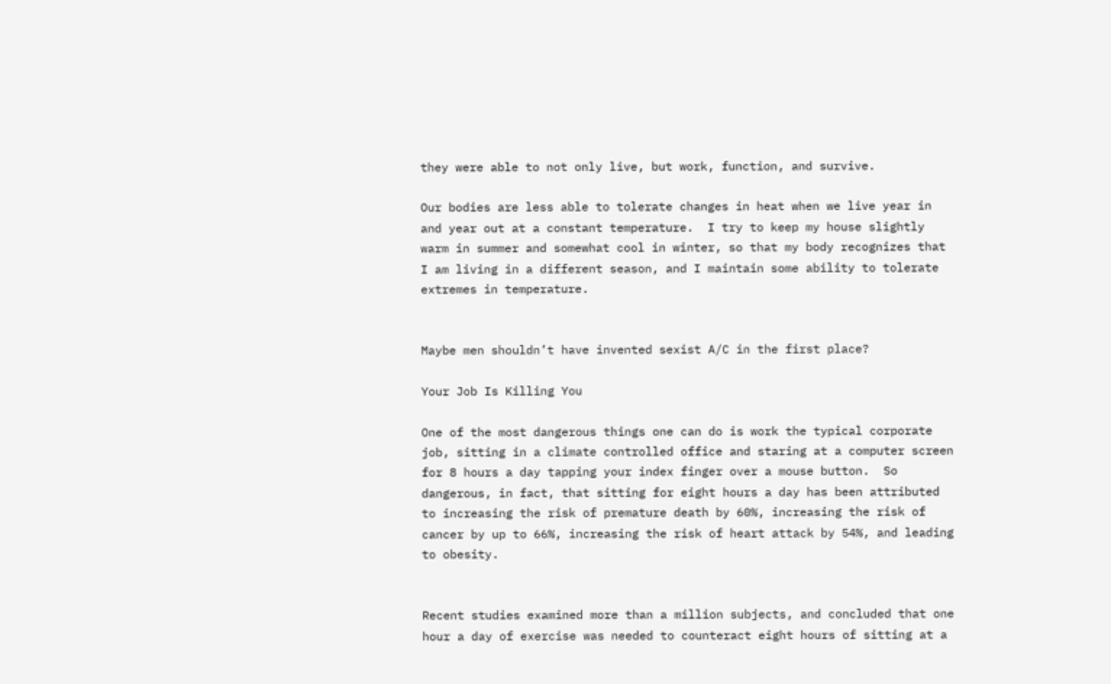they were able to not only live, but work, function, and survive.

Our bodies are less able to tolerate changes in heat when we live year in and year out at a constant temperature.  I try to keep my house slightly warm in summer and somewhat cool in winter, so that my body recognizes that I am living in a different season, and I maintain some ability to tolerate extremes in temperature.


Maybe men shouldn’t have invented sexist A/C in the first place?

Your Job Is Killing You

One of the most dangerous things one can do is work the typical corporate job, sitting in a climate controlled office and staring at a computer screen for 8 hours a day tapping your index finger over a mouse button.  So dangerous, in fact, that sitting for eight hours a day has been attributed to increasing the risk of premature death by 60%, increasing the risk of cancer by up to 66%, increasing the risk of heart attack by 54%, and leading to obesity.


Recent studies examined more than a million subjects, and concluded that one hour a day of exercise was needed to counteract eight hours of sitting at a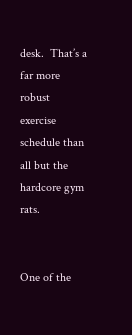desk.  That’s a far more robust exercise schedule than all but the hardcore gym rats.


One of the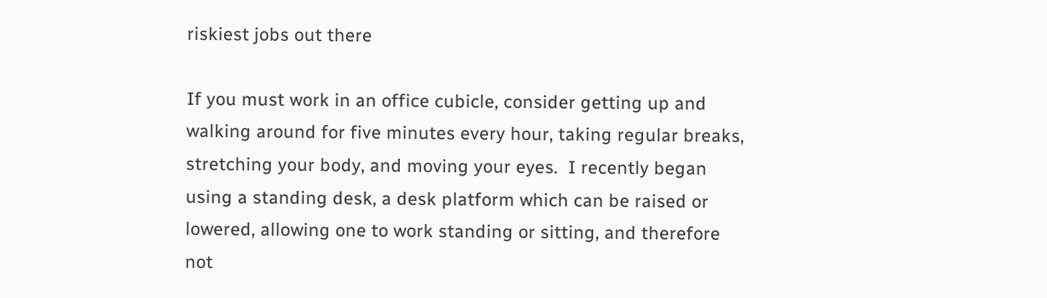riskiest jobs out there

If you must work in an office cubicle, consider getting up and walking around for five minutes every hour, taking regular breaks, stretching your body, and moving your eyes.  I recently began using a standing desk, a desk platform which can be raised or lowered, allowing one to work standing or sitting, and therefore not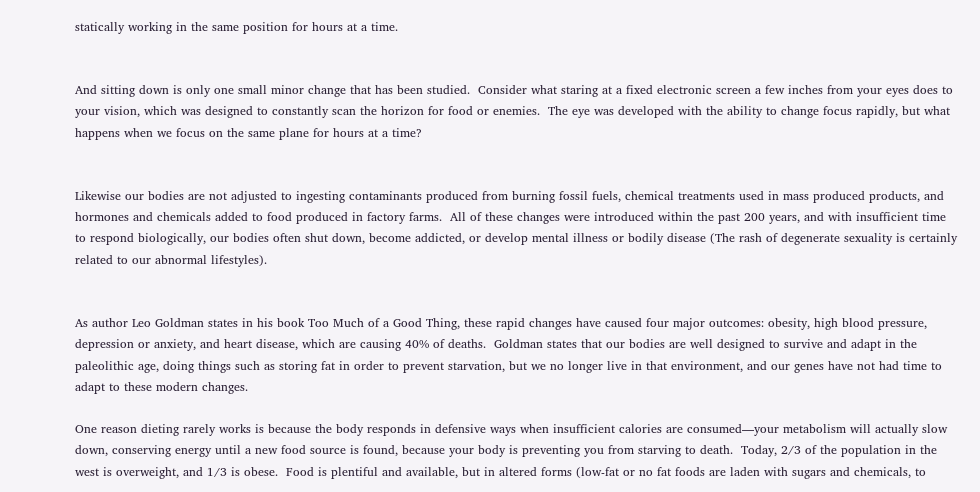statically working in the same position for hours at a time.


And sitting down is only one small minor change that has been studied.  Consider what staring at a fixed electronic screen a few inches from your eyes does to your vision, which was designed to constantly scan the horizon for food or enemies.  The eye was developed with the ability to change focus rapidly, but what happens when we focus on the same plane for hours at a time?


Likewise our bodies are not adjusted to ingesting contaminants produced from burning fossil fuels, chemical treatments used in mass produced products, and hormones and chemicals added to food produced in factory farms.  All of these changes were introduced within the past 200 years, and with insufficient time to respond biologically, our bodies often shut down, become addicted, or develop mental illness or bodily disease (The rash of degenerate sexuality is certainly related to our abnormal lifestyles).


As author Leo Goldman states in his book Too Much of a Good Thing, these rapid changes have caused four major outcomes: obesity, high blood pressure, depression or anxiety, and heart disease, which are causing 40% of deaths.  Goldman states that our bodies are well designed to survive and adapt in the paleolithic age, doing things such as storing fat in order to prevent starvation, but we no longer live in that environment, and our genes have not had time to adapt to these modern changes.

One reason dieting rarely works is because the body responds in defensive ways when insufficient calories are consumed—your metabolism will actually slow down, conserving energy until a new food source is found, because your body is preventing you from starving to death.  Today, 2/3 of the population in the west is overweight, and 1/3 is obese.  Food is plentiful and available, but in altered forms (low-fat or no fat foods are laden with sugars and chemicals, to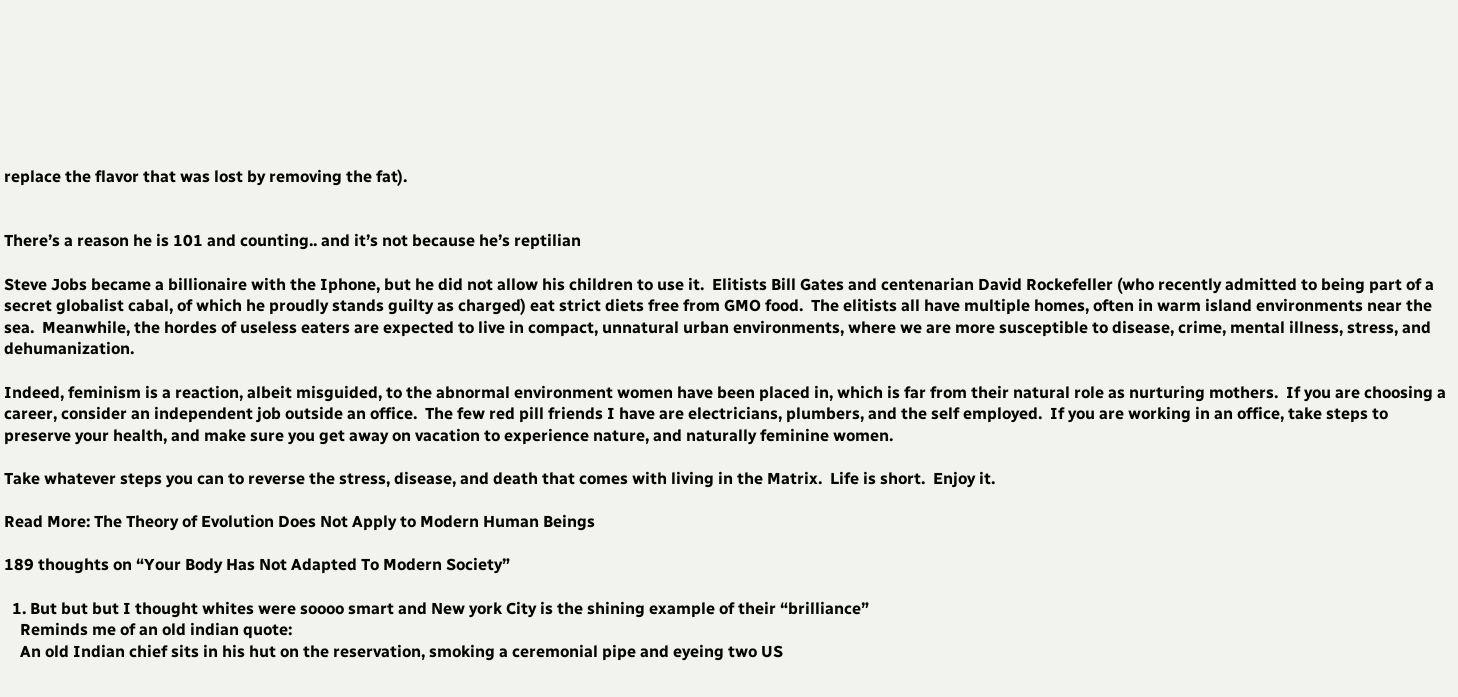replace the flavor that was lost by removing the fat).


There’s a reason he is 101 and counting.. and it’s not because he’s reptilian

Steve Jobs became a billionaire with the Iphone, but he did not allow his children to use it.  Elitists Bill Gates and centenarian David Rockefeller (who recently admitted to being part of a secret globalist cabal, of which he proudly stands guilty as charged) eat strict diets free from GMO food.  The elitists all have multiple homes, often in warm island environments near the sea.  Meanwhile, the hordes of useless eaters are expected to live in compact, unnatural urban environments, where we are more susceptible to disease, crime, mental illness, stress, and dehumanization.

Indeed, feminism is a reaction, albeit misguided, to the abnormal environment women have been placed in, which is far from their natural role as nurturing mothers.  If you are choosing a career, consider an independent job outside an office.  The few red pill friends I have are electricians, plumbers, and the self employed.  If you are working in an office, take steps to preserve your health, and make sure you get away on vacation to experience nature, and naturally feminine women.

Take whatever steps you can to reverse the stress, disease, and death that comes with living in the Matrix.  Life is short.  Enjoy it.

Read More: The Theory of Evolution Does Not Apply to Modern Human Beings

189 thoughts on “Your Body Has Not Adapted To Modern Society”

  1. But but but I thought whites were soooo smart and New york City is the shining example of their “brilliance”
    Reminds me of an old indian quote:
    An old Indian chief sits in his hut on the reservation, smoking a ceremonial pipe and eyeing two US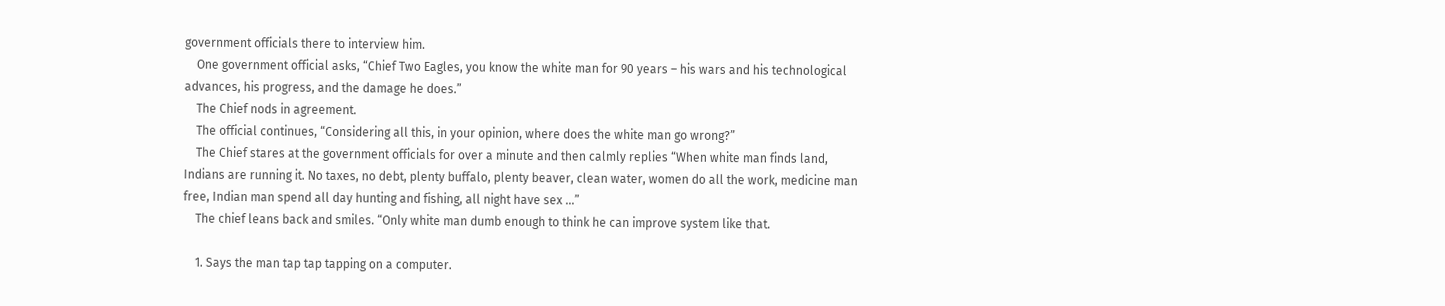government officials there to interview him.
    One government official asks, “Chief Two Eagles, you know the white man for 90 years – his wars and his technological advances, his progress, and the damage he does.”
    The Chief nods in agreement.
    The official continues, “Considering all this, in your opinion, where does the white man go wrong?”
    The Chief stares at the government officials for over a minute and then calmly replies “When white man finds land, Indians are running it. No taxes, no debt, plenty buffalo, plenty beaver, clean water, women do all the work, medicine man free, Indian man spend all day hunting and fishing, all night have sex …”
    The chief leans back and smiles. “Only white man dumb enough to think he can improve system like that.

    1. Says the man tap tap tapping on a computer.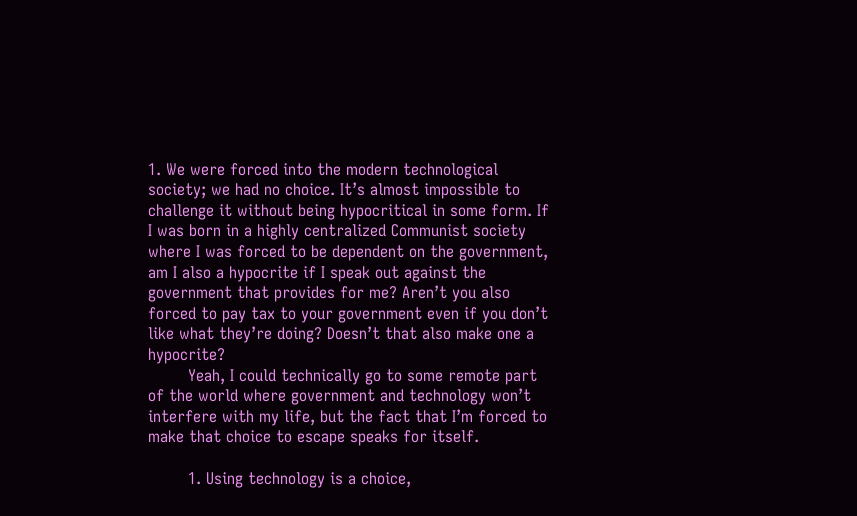1. We were forced into the modern technological society; we had no choice. It’s almost impossible to challenge it without being hypocritical in some form. If I was born in a highly centralized Communist society where I was forced to be dependent on the government, am I also a hypocrite if I speak out against the government that provides for me? Aren’t you also forced to pay tax to your government even if you don’t like what they’re doing? Doesn’t that also make one a hypocrite?
        Yeah, I could technically go to some remote part of the world where government and technology won’t interfere with my life, but the fact that I’m forced to make that choice to escape speaks for itself.

        1. Using technology is a choice,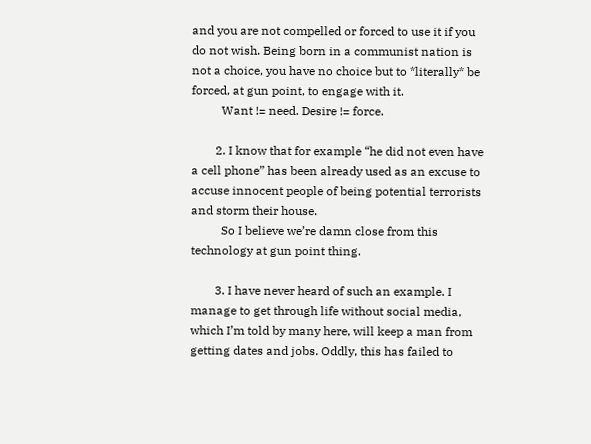and you are not compelled or forced to use it if you do not wish. Being born in a communist nation is not a choice, you have no choice but to *literally* be forced, at gun point, to engage with it.
          Want != need. Desire != force.

        2. I know that for example “he did not even have a cell phone” has been already used as an excuse to accuse innocent people of being potential terrorists and storm their house.
          So I believe we’re damn close from this technology at gun point thing.

        3. I have never heard of such an example. I manage to get through life without social media, which I’m told by many here, will keep a man from getting dates and jobs. Oddly, this has failed to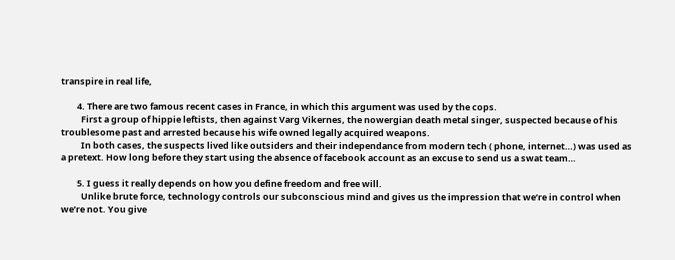transpire in real life,

        4. There are two famous recent cases in France, in which this argument was used by the cops.
          First a group of hippie leftists, then against Varg Vikernes, the nowergian death metal singer, suspected because of his troublesome past and arrested because his wife owned legally acquired weapons.
          In both cases, the suspects lived like outsiders and their independance from modern tech ( phone, internet…) was used as a pretext. How long before they start using the absence of facebook account as an excuse to send us a swat team…

        5. I guess it really depends on how you define freedom and free will.
          Unlike brute force, technology controls our subconscious mind and gives us the impression that we’re in control when we’re not. You give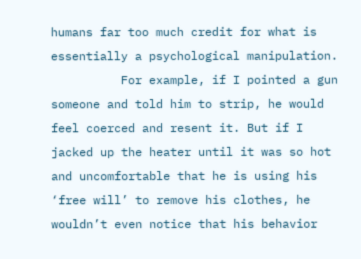humans far too much credit for what is essentially a psychological manipulation.
          For example, if I pointed a gun someone and told him to strip, he would feel coerced and resent it. But if I jacked up the heater until it was so hot and uncomfortable that he is using his ‘free will’ to remove his clothes, he wouldn’t even notice that his behavior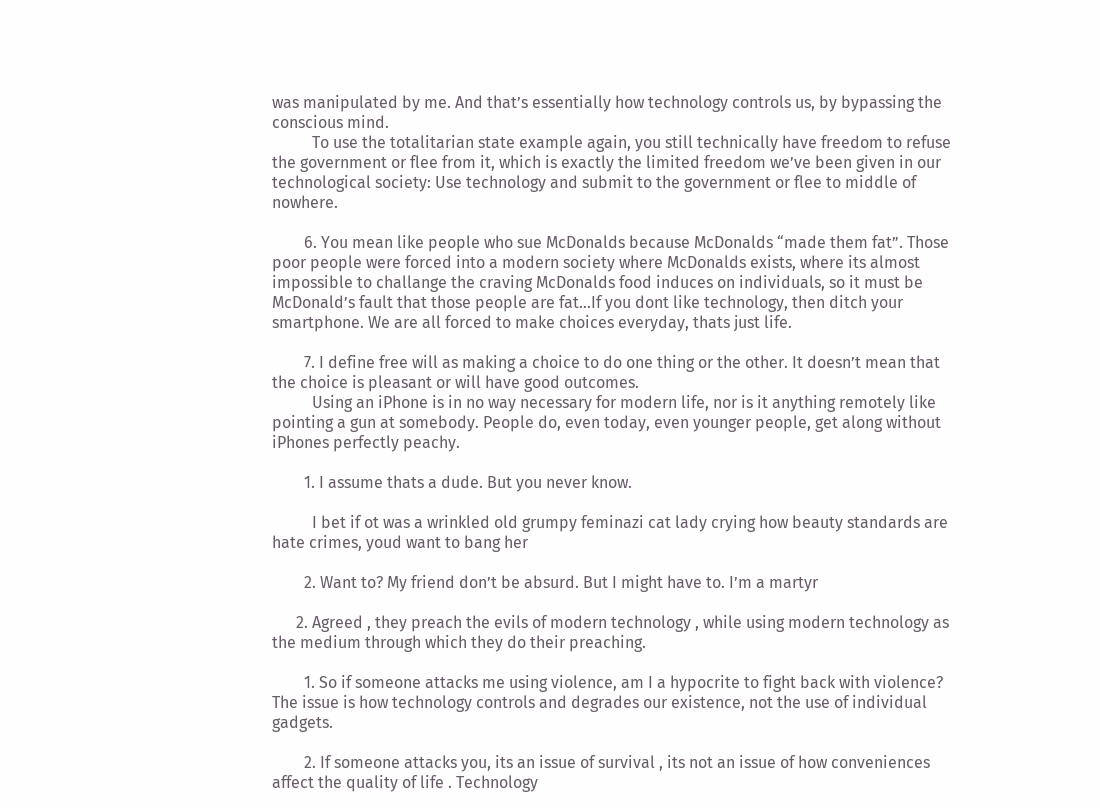was manipulated by me. And that’s essentially how technology controls us, by bypassing the conscious mind.
          To use the totalitarian state example again, you still technically have freedom to refuse the government or flee from it, which is exactly the limited freedom we’ve been given in our technological society: Use technology and submit to the government or flee to middle of nowhere.

        6. You mean like people who sue McDonalds because McDonalds “made them fat”. Those poor people were forced into a modern society where McDonalds exists, where its almost impossible to challange the craving McDonalds food induces on individuals, so it must be McDonald’s fault that those people are fat…If you dont like technology, then ditch your smartphone. We are all forced to make choices everyday, thats just life.

        7. I define free will as making a choice to do one thing or the other. It doesn’t mean that the choice is pleasant or will have good outcomes.
          Using an iPhone is in no way necessary for modern life, nor is it anything remotely like pointing a gun at somebody. People do, even today, even younger people, get along without iPhones perfectly peachy.

        1. I assume thats a dude. But you never know.

          I bet if ot was a wrinkled old grumpy feminazi cat lady crying how beauty standards are hate crimes, youd want to bang her

        2. Want to? My friend don’t be absurd. But I might have to. I’m a martyr

      2. Agreed , they preach the evils of modern technology , while using modern technology as the medium through which they do their preaching.

        1. So if someone attacks me using violence, am I a hypocrite to fight back with violence? The issue is how technology controls and degrades our existence, not the use of individual gadgets.

        2. If someone attacks you, its an issue of survival , its not an issue of how conveniences affect the quality of life . Technology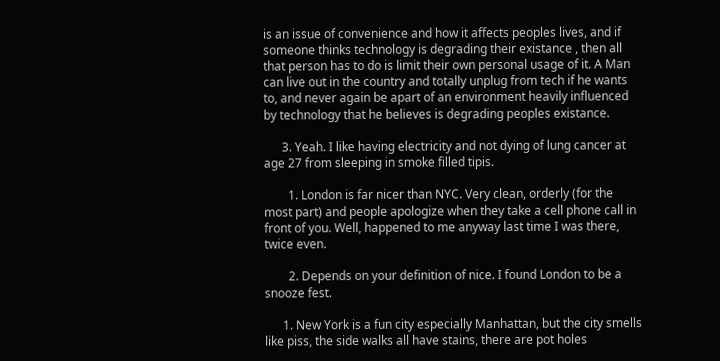is an issue of convenience and how it affects peoples lives, and if someone thinks technology is degrading their existance , then all that person has to do is limit their own personal usage of it. A Man can live out in the country and totally unplug from tech if he wants to, and never again be apart of an environment heavily influenced by technology that he believes is degrading peoples existance.

      3. Yeah. I like having electricity and not dying of lung cancer at age 27 from sleeping in smoke filled tipis.

        1. London is far nicer than NYC. Very clean, orderly (for the most part) and people apologize when they take a cell phone call in front of you. Well, happened to me anyway last time I was there, twice even.

        2. Depends on your definition of nice. I found London to be a snooze fest.

      1. New York is a fun city especially Manhattan, but the city smells like piss, the side walks all have stains, there are pot holes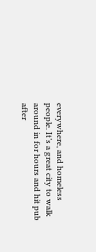everywhere, and homeless people. It’s a great city to walk around in for hours and hit pub after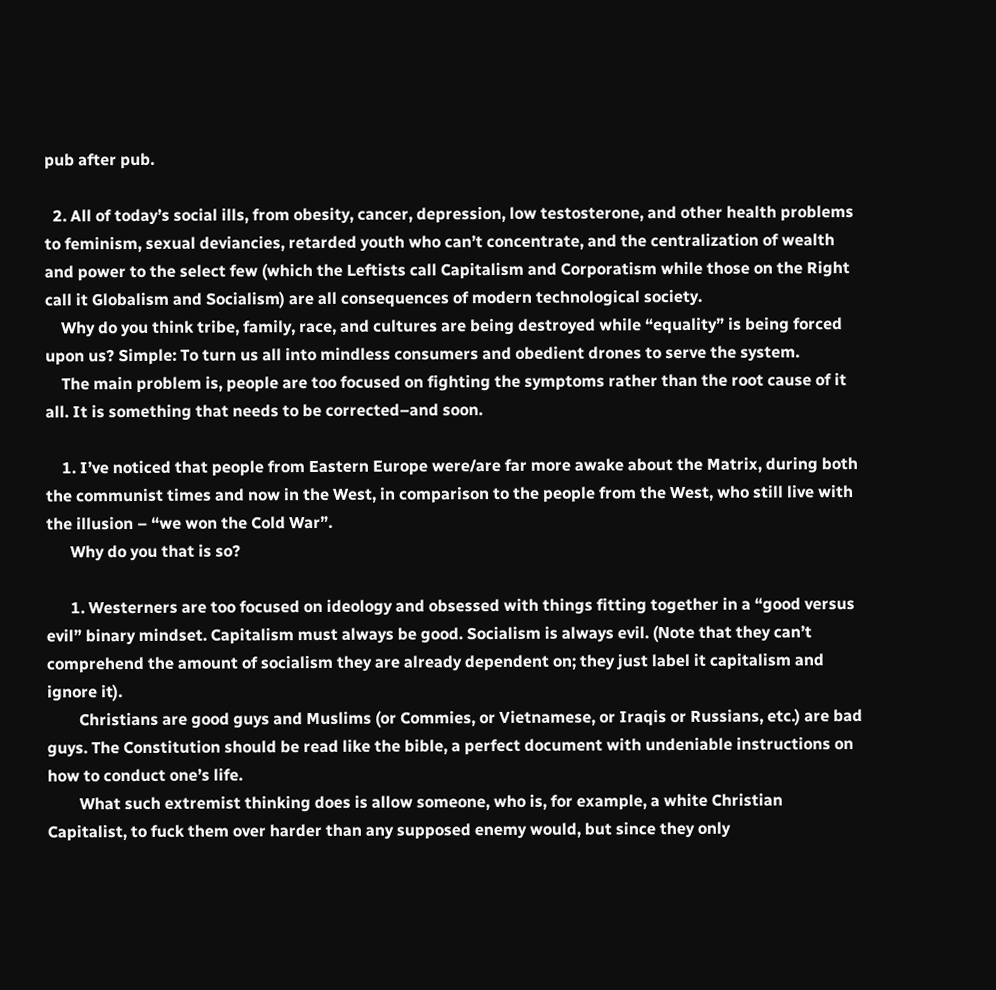pub after pub.

  2. All of today’s social ills, from obesity, cancer, depression, low testosterone, and other health problems to feminism, sexual deviancies, retarded youth who can’t concentrate, and the centralization of wealth and power to the select few (which the Leftists call Capitalism and Corporatism while those on the Right call it Globalism and Socialism) are all consequences of modern technological society.
    Why do you think tribe, family, race, and cultures are being destroyed while “equality” is being forced upon us? Simple: To turn us all into mindless consumers and obedient drones to serve the system.
    The main problem is, people are too focused on fighting the symptoms rather than the root cause of it all. It is something that needs to be corrected–and soon.

    1. I’ve noticed that people from Eastern Europe were/are far more awake about the Matrix, during both the communist times and now in the West, in comparison to the people from the West, who still live with the illusion – “we won the Cold War”.
      Why do you that is so?

      1. Westerners are too focused on ideology and obsessed with things fitting together in a “good versus evil” binary mindset. Capitalism must always be good. Socialism is always evil. (Note that they can’t comprehend the amount of socialism they are already dependent on; they just label it capitalism and ignore it).
        Christians are good guys and Muslims (or Commies, or Vietnamese, or Iraqis or Russians, etc.) are bad guys. The Constitution should be read like the bible, a perfect document with undeniable instructions on how to conduct one’s life.
        What such extremist thinking does is allow someone, who is, for example, a white Christian Capitalist, to fuck them over harder than any supposed enemy would, but since they only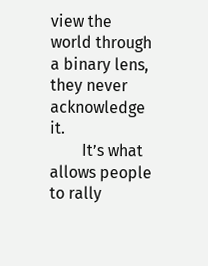view the world through a binary lens, they never acknowledge it.
        It’s what allows people to rally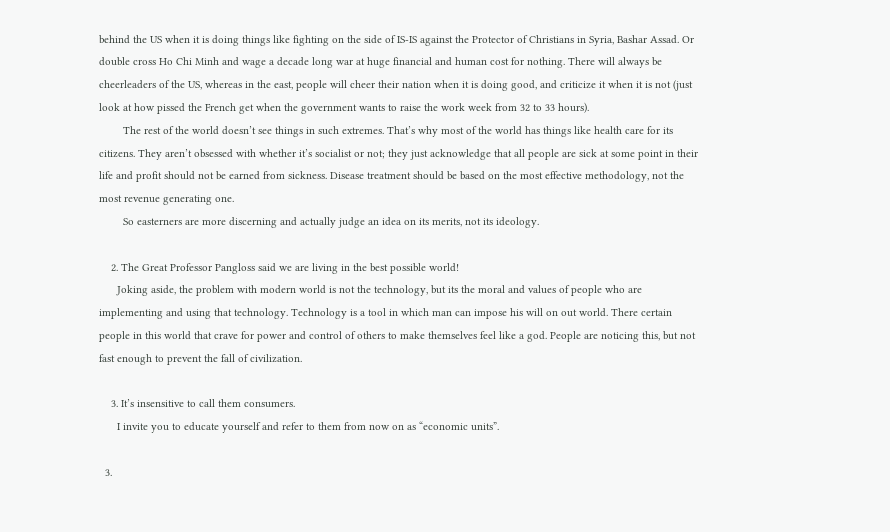behind the US when it is doing things like fighting on the side of IS-IS against the Protector of Christians in Syria, Bashar Assad. Or double cross Ho Chi Minh and wage a decade long war at huge financial and human cost for nothing. There will always be cheerleaders of the US, whereas in the east, people will cheer their nation when it is doing good, and criticize it when it is not (just look at how pissed the French get when the government wants to raise the work week from 32 to 33 hours).
        The rest of the world doesn’t see things in such extremes. That’s why most of the world has things like health care for its citizens. They aren’t obsessed with whether it’s socialist or not; they just acknowledge that all people are sick at some point in their life and profit should not be earned from sickness. Disease treatment should be based on the most effective methodology, not the most revenue generating one.
        So easterners are more discerning and actually judge an idea on its merits, not its ideology.

    2. The Great Professor Pangloss said we are living in the best possible world!
      Joking aside, the problem with modern world is not the technology, but its the moral and values of people who are implementing and using that technology. Technology is a tool in which man can impose his will on out world. There certain people in this world that crave for power and control of others to make themselves feel like a god. People are noticing this, but not fast enough to prevent the fall of civilization.

    3. It’s insensitive to call them consumers.
      I invite you to educate yourself and refer to them from now on as “economic units”.

  3.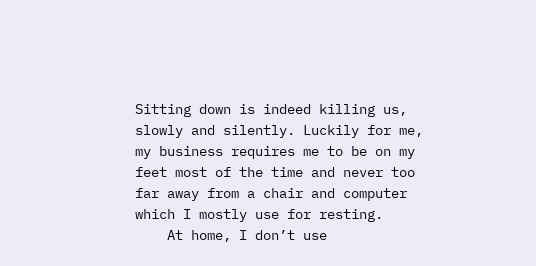Sitting down is indeed killing us, slowly and silently. Luckily for me, my business requires me to be on my feet most of the time and never too far away from a chair and computer which I mostly use for resting.
    At home, I don’t use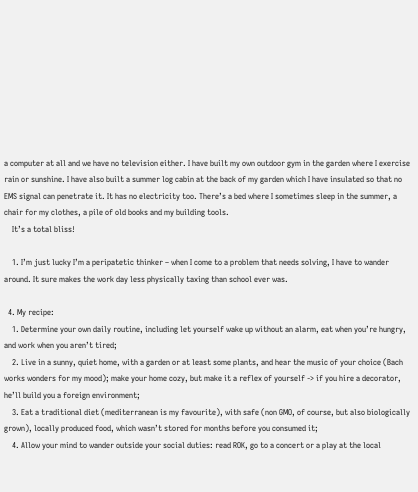a computer at all and we have no television either. I have built my own outdoor gym in the garden where I exercise rain or sunshine. I have also built a summer log cabin at the back of my garden which I have insulated so that no EMS signal can penetrate it. It has no electricity too. There’s a bed where I sometimes sleep in the summer, a chair for my clothes, a pile of old books and my building tools.
    It’s a total bliss!

    1. I’m just lucky I’m a peripatetic thinker – when I come to a problem that needs solving, I have to wander around. It sure makes the work day less physically taxing than school ever was.

  4. My recipe:
    1. Determine your own daily routine, including let yourself wake up without an alarm, eat when you’re hungry, and work when you aren’t tired;
    2. Live in a sunny, quiet home, with a garden or at least some plants, and hear the music of your choice (Bach works wonders for my mood); make your home cozy, but make it a reflex of yourself -> if you hire a decorator, he’ll build you a foreign environment;
    3. Eat a traditional diet (mediterranean is my favourite), with safe (non GMO, of course, but also biologically grown), locally produced food, which wasn’t stored for months before you consumed it;
    4. Allow your mind to wander outside your social duties: read ROK, go to a concert or a play at the local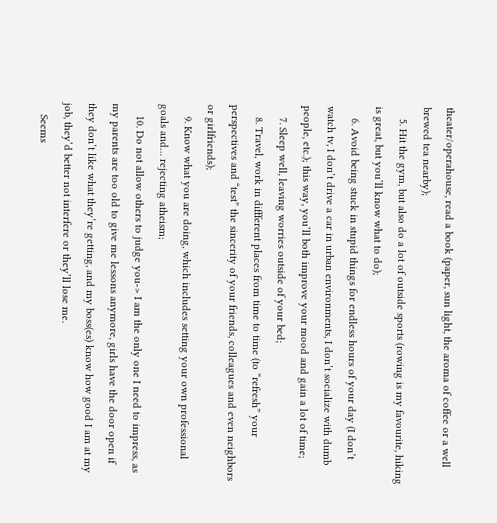theater/operahouse, read a book (paper, sun light, the aroma of coffee or a well brewed tea nearby);
    5. Hit the gym, but also do a lot of outside sports (rowing is my favourite, hiking is great, but you’ll know what to do);
    6. Avoid being stuck in stupid things for endless hours of your day (I don’t watch tv, I don’t drive a car in urban environments, I don’t socialize with dumb people, etc.); this way, you’ll both improve your mood and gain a lot of time;
    7. Sleep well, leaving worries outside of your bed;
    8. Travel, work in diffferent places from time to time (to “refresh” your perspectives and “test” the sincerity of your friends, colleagues and even neighbors or girlfriends);
    9. Know what you are doing, which includes setting your own professional goals and… rejecting atheism;
    10. Do not allow others to judge you-> I am the only one I need to impress, as my parents are too old to give me lessons anymore, girls have the door open if they don’t like what they’re getting, and my boss(es) know how good I am at my job, they’d better not interfere or they’ll lose me.
    Seems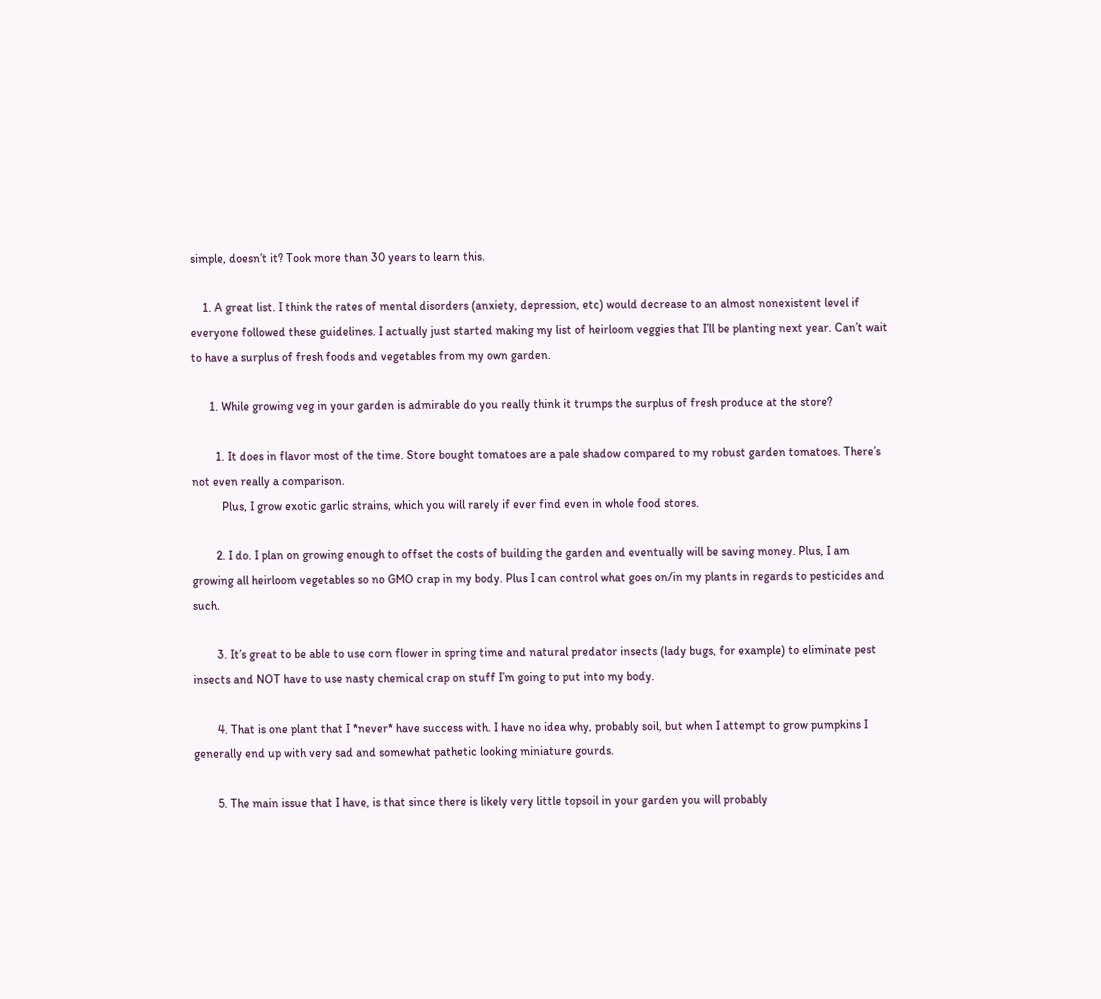simple, doesn’t it? Took more than 30 years to learn this.

    1. A great list. I think the rates of mental disorders (anxiety, depression, etc) would decrease to an almost nonexistent level if everyone followed these guidelines. I actually just started making my list of heirloom veggies that I’ll be planting next year. Can’t wait to have a surplus of fresh foods and vegetables from my own garden.

      1. While growing veg in your garden is admirable do you really think it trumps the surplus of fresh produce at the store?

        1. It does in flavor most of the time. Store bought tomatoes are a pale shadow compared to my robust garden tomatoes. There’s not even really a comparison.
          Plus, I grow exotic garlic strains, which you will rarely if ever find even in whole food stores.

        2. I do. I plan on growing enough to offset the costs of building the garden and eventually will be saving money. Plus, I am growing all heirloom vegetables so no GMO crap in my body. Plus I can control what goes on/in my plants in regards to pesticides and such.

        3. It’s great to be able to use corn flower in spring time and natural predator insects (lady bugs, for example) to eliminate pest insects and NOT have to use nasty chemical crap on stuff I’m going to put into my body.

        4. That is one plant that I *never* have success with. I have no idea why, probably soil, but when I attempt to grow pumpkins I generally end up with very sad and somewhat pathetic looking miniature gourds.

        5. The main issue that I have, is that since there is likely very little topsoil in your garden you will probably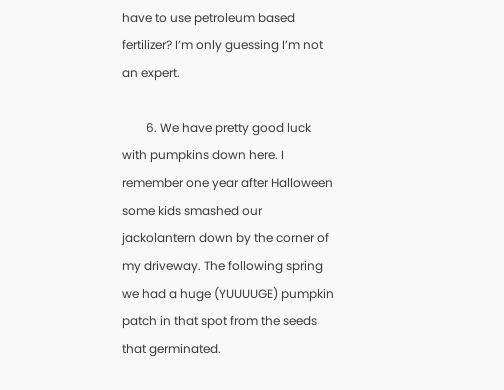have to use petroleum based fertilizer? I’m only guessing I’m not an expert.

        6. We have pretty good luck with pumpkins down here. I remember one year after Halloween some kids smashed our jackolantern down by the corner of my driveway. The following spring we had a huge (YUUUUGE) pumpkin patch in that spot from the seeds that germinated.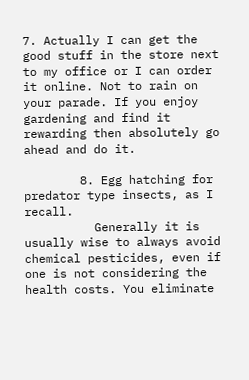7. Actually I can get the good stuff in the store next to my office or I can order it online. Not to rain on your parade. If you enjoy gardening and find it rewarding then absolutely go ahead and do it.

        8. Egg hatching for predator type insects, as I recall.
          Generally it is usually wise to always avoid chemical pesticides, even if one is not considering the health costs. You eliminate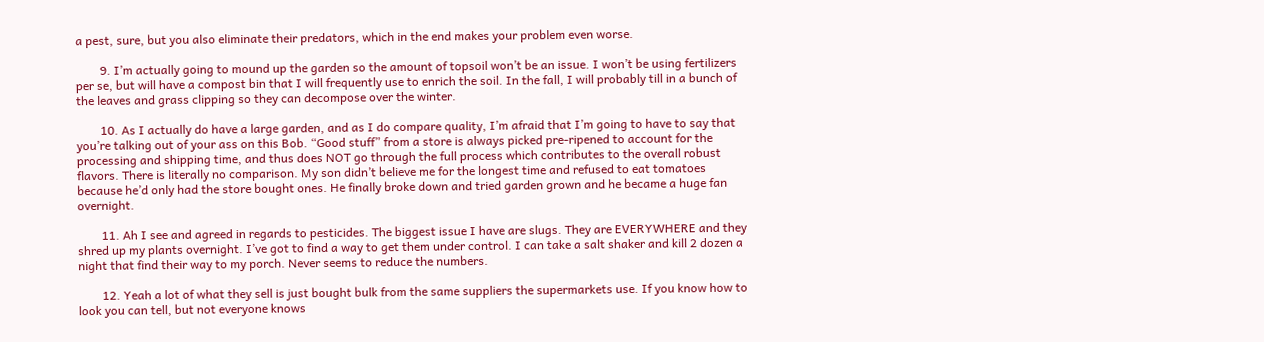a pest, sure, but you also eliminate their predators, which in the end makes your problem even worse.

        9. I’m actually going to mound up the garden so the amount of topsoil won’t be an issue. I won’t be using fertilizers per se, but will have a compost bin that I will frequently use to enrich the soil. In the fall, I will probably till in a bunch of the leaves and grass clipping so they can decompose over the winter.

        10. As I actually do have a large garden, and as I do compare quality, I’m afraid that I’m going to have to say that you’re talking out of your ass on this Bob. “Good stuff” from a store is always picked pre-ripened to account for the processing and shipping time, and thus does NOT go through the full process which contributes to the overall robust flavors. There is literally no comparison. My son didn’t believe me for the longest time and refused to eat tomatoes because he’d only had the store bought ones. He finally broke down and tried garden grown and he became a huge fan overnight.

        11. Ah I see and agreed in regards to pesticides. The biggest issue I have are slugs. They are EVERYWHERE and they shred up my plants overnight. I’ve got to find a way to get them under control. I can take a salt shaker and kill 2 dozen a night that find their way to my porch. Never seems to reduce the numbers.

        12. Yeah a lot of what they sell is just bought bulk from the same suppliers the supermarkets use. If you know how to look you can tell, but not everyone knows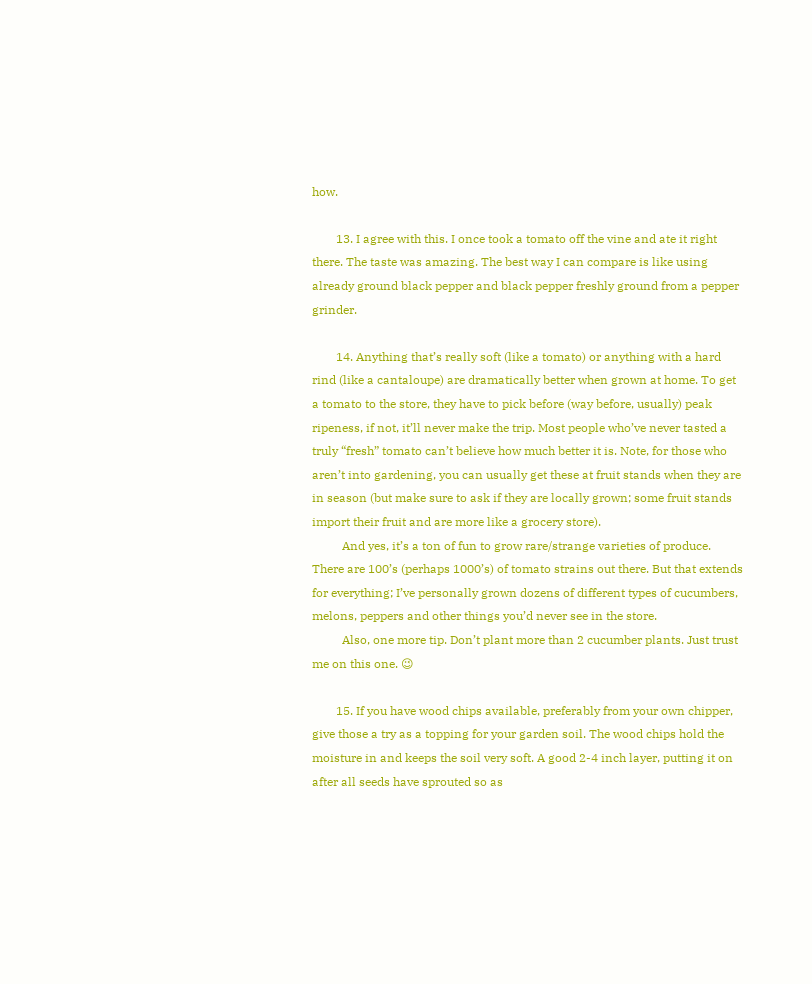how.

        13. I agree with this. I once took a tomato off the vine and ate it right there. The taste was amazing. The best way I can compare is like using already ground black pepper and black pepper freshly ground from a pepper grinder.

        14. Anything that’s really soft (like a tomato) or anything with a hard rind (like a cantaloupe) are dramatically better when grown at home. To get a tomato to the store, they have to pick before (way before, usually) peak ripeness, if not, it’ll never make the trip. Most people who’ve never tasted a truly “fresh” tomato can’t believe how much better it is. Note, for those who aren’t into gardening, you can usually get these at fruit stands when they are in season (but make sure to ask if they are locally grown; some fruit stands import their fruit and are more like a grocery store).
          And yes, it’s a ton of fun to grow rare/strange varieties of produce. There are 100’s (perhaps 1000’s) of tomato strains out there. But that extends for everything; I’ve personally grown dozens of different types of cucumbers, melons, peppers and other things you’d never see in the store.
          Also, one more tip. Don’t plant more than 2 cucumber plants. Just trust me on this one. 😉

        15. If you have wood chips available, preferably from your own chipper, give those a try as a topping for your garden soil. The wood chips hold the moisture in and keeps the soil very soft. A good 2-4 inch layer, putting it on after all seeds have sprouted so as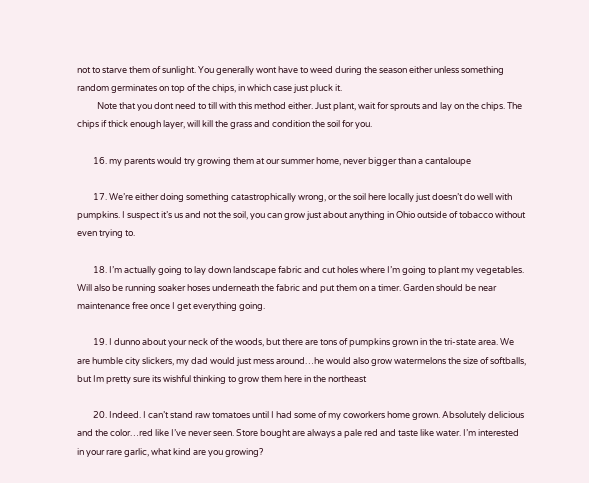not to starve them of sunlight. You generally wont have to weed during the season either unless something random germinates on top of the chips, in which case just pluck it.
          Note that you dont need to till with this method either. Just plant, wait for sprouts and lay on the chips. The chips if thick enough layer, will kill the grass and condition the soil for you.

        16. my parents would try growing them at our summer home, never bigger than a cantaloupe

        17. We’re either doing something catastrophically wrong, or the soil here locally just doesn’t do well with pumpkins. I suspect it’s us and not the soil, you can grow just about anything in Ohio outside of tobacco without even trying to.

        18. I’m actually going to lay down landscape fabric and cut holes where I’m going to plant my vegetables. Will also be running soaker hoses underneath the fabric and put them on a timer. Garden should be near maintenance free once I get everything going.

        19. I dunno about your neck of the woods, but there are tons of pumpkins grown in the tri-state area. We are humble city slickers, my dad would just mess around…he would also grow watermelons the size of softballs, but Im pretty sure its wishful thinking to grow them here in the northeast

        20. Indeed. I can’t stand raw tomatoes until I had some of my coworkers home grown. Absolutely delicious and the color…red like I’ve never seen. Store bought are always a pale red and taste like water. I’m interested in your rare garlic, what kind are you growing?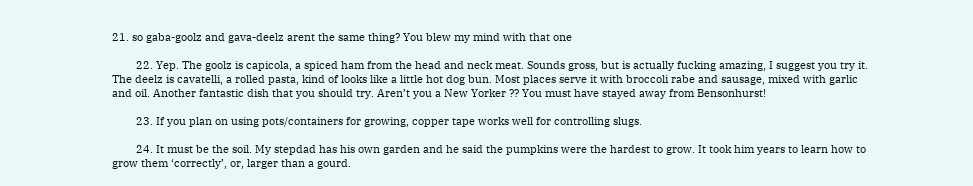21. so gaba-goolz and gava-deelz arent the same thing? You blew my mind with that one

        22. Yep. The goolz is capicola, a spiced ham from the head and neck meat. Sounds gross, but is actually fucking amazing, I suggest you try it. The deelz is cavatelli, a rolled pasta, kind of looks like a little hot dog bun. Most places serve it with broccoli rabe and sausage, mixed with garlic and oil. Another fantastic dish that you should try. Aren’t you a New Yorker ?? You must have stayed away from Bensonhurst!

        23. If you plan on using pots/containers for growing, copper tape works well for controlling slugs.

        24. It must be the soil. My stepdad has his own garden and he said the pumpkins were the hardest to grow. It took him years to learn how to grow them ‘correctly’, or, larger than a gourd.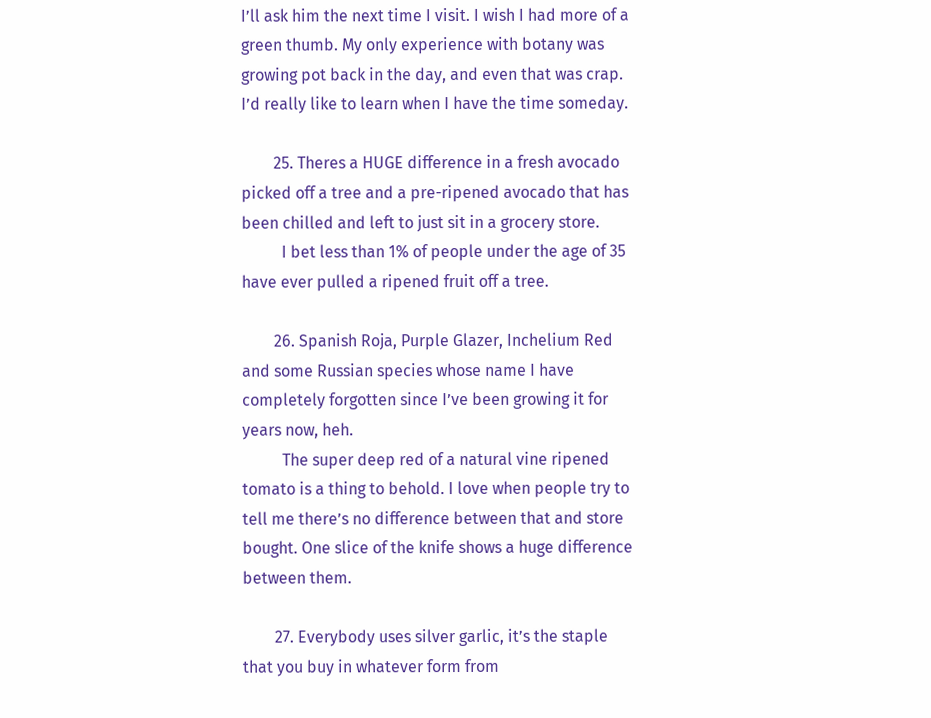I’ll ask him the next time I visit. I wish I had more of a green thumb. My only experience with botany was growing pot back in the day, and even that was crap. I’d really like to learn when I have the time someday.

        25. Theres a HUGE difference in a fresh avocado picked off a tree and a pre-ripened avocado that has been chilled and left to just sit in a grocery store.
          I bet less than 1% of people under the age of 35 have ever pulled a ripened fruit off a tree.

        26. Spanish Roja, Purple Glazer, Inchelium Red and some Russian species whose name I have completely forgotten since I’ve been growing it for years now, heh.
          The super deep red of a natural vine ripened tomato is a thing to behold. I love when people try to tell me there’s no difference between that and store bought. One slice of the knife shows a huge difference between them.

        27. Everybody uses silver garlic, it’s the staple that you buy in whatever form from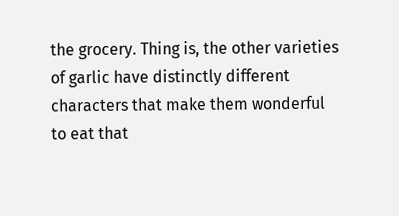the grocery. Thing is, the other varieties of garlic have distinctly different characters that make them wonderful to eat that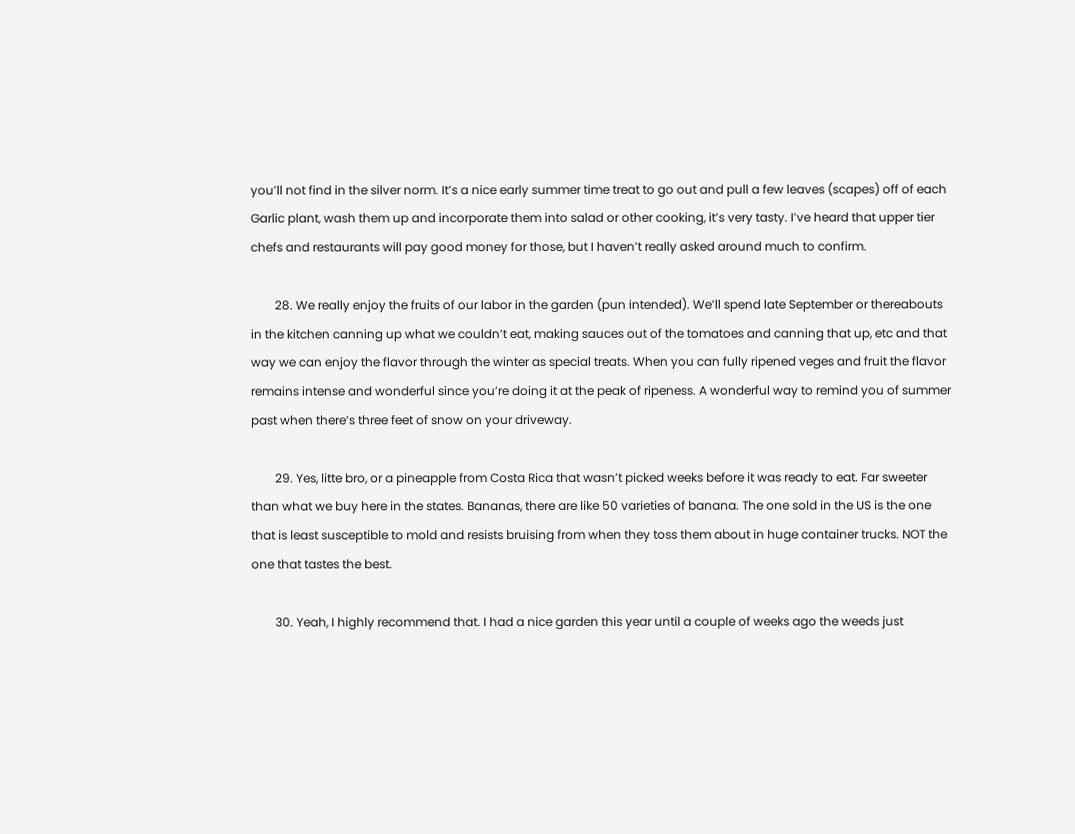you’ll not find in the silver norm. It’s a nice early summer time treat to go out and pull a few leaves (scapes) off of each Garlic plant, wash them up and incorporate them into salad or other cooking, it’s very tasty. I’ve heard that upper tier chefs and restaurants will pay good money for those, but I haven’t really asked around much to confirm.

        28. We really enjoy the fruits of our labor in the garden (pun intended). We’ll spend late September or thereabouts in the kitchen canning up what we couldn’t eat, making sauces out of the tomatoes and canning that up, etc and that way we can enjoy the flavor through the winter as special treats. When you can fully ripened veges and fruit the flavor remains intense and wonderful since you’re doing it at the peak of ripeness. A wonderful way to remind you of summer past when there’s three feet of snow on your driveway.

        29. Yes, litte bro, or a pineapple from Costa Rica that wasn’t picked weeks before it was ready to eat. Far sweeter than what we buy here in the states. Bananas, there are like 50 varieties of banana. The one sold in the US is the one that is least susceptible to mold and resists bruising from when they toss them about in huge container trucks. NOT the one that tastes the best.

        30. Yeah, I highly recommend that. I had a nice garden this year until a couple of weeks ago the weeds just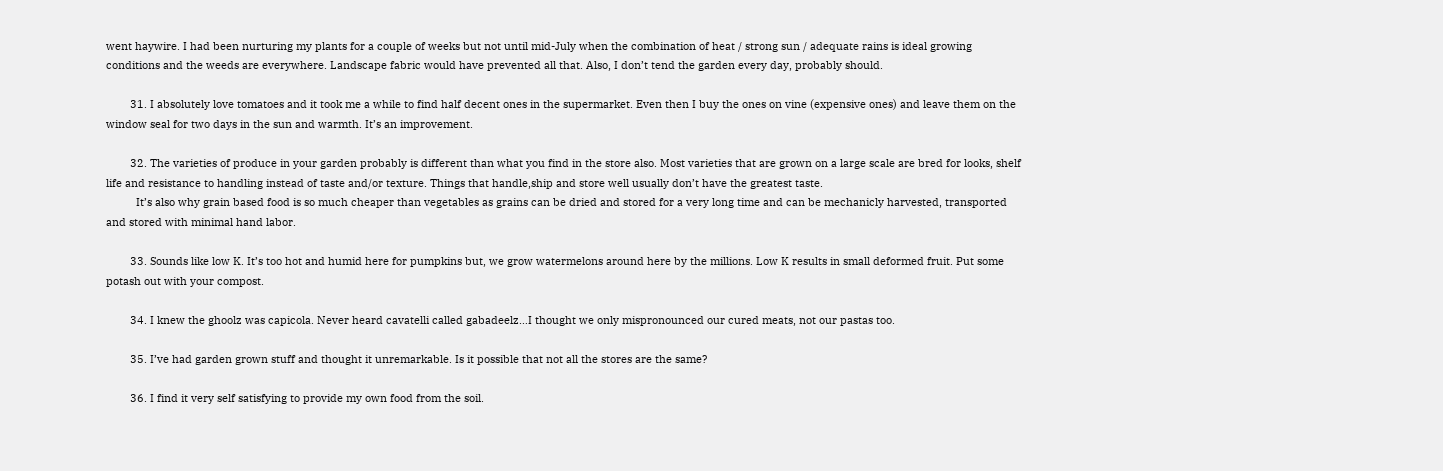went haywire. I had been nurturing my plants for a couple of weeks but not until mid-July when the combination of heat / strong sun / adequate rains is ideal growing conditions and the weeds are everywhere. Landscape fabric would have prevented all that. Also, I don’t tend the garden every day, probably should.

        31. I absolutely love tomatoes and it took me a while to find half decent ones in the supermarket. Even then I buy the ones on vine (expensive ones) and leave them on the window seal for two days in the sun and warmth. It’s an improvement.

        32. The varieties of produce in your garden probably is different than what you find in the store also. Most varieties that are grown on a large scale are bred for looks, shelf life and resistance to handling instead of taste and/or texture. Things that handle,ship and store well usually don’t have the greatest taste.
          It’s also why grain based food is so much cheaper than vegetables as grains can be dried and stored for a very long time and can be mechanicly harvested, transported and stored with minimal hand labor.

        33. Sounds like low K. It’s too hot and humid here for pumpkins but, we grow watermelons around here by the millions. Low K results in small deformed fruit. Put some potash out with your compost.

        34. I knew the ghoolz was capicola. Never heard cavatelli called gabadeelz…I thought we only mispronounced our cured meats, not our pastas too.

        35. I’ve had garden grown stuff and thought it unremarkable. Is it possible that not all the stores are the same?

        36. I find it very self satisfying to provide my own food from the soil.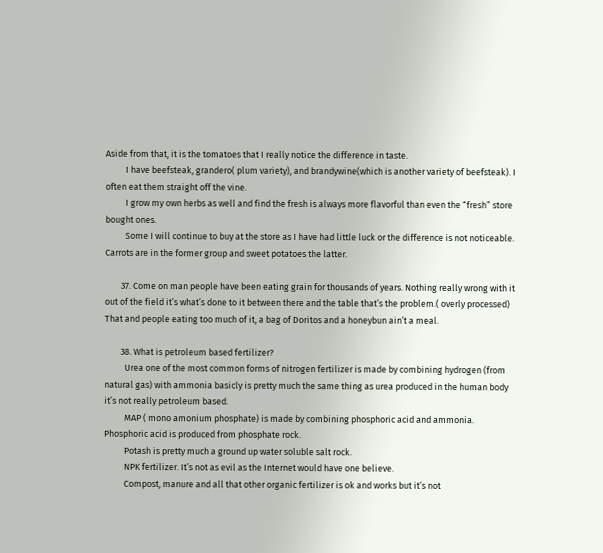Aside from that, it is the tomatoes that I really notice the difference in taste.
          I have beefsteak, grandero( plum variety), and brandywine(which is another variety of beefsteak). I often eat them straight off the vine.
          I grow my own herbs as well and find the fresh is always more flavorful than even the “fresh” store bought ones.
          Some I will continue to buy at the store as I have had little luck or the difference is not noticeable. Carrots are in the former group and sweet potatoes the latter.

        37. Come on man people have been eating grain for thousands of years. Nothing really wrong with it out of the field it’s what’s done to it between there and the table that’s the problem.( overly processed) That and people eating too much of it, a bag of Doritos and a honeybun ain’t a meal.

        38. What is petroleum based fertilizer?
          Urea one of the most common forms of nitrogen fertilizer is made by combining hydrogen (from natural gas) with ammonia basicly is pretty much the same thing as urea produced in the human body it’s not really petroleum based.
          MAP ( mono amonium phosphate) is made by combining phosphoric acid and ammonia. Phosphoric acid is produced from phosphate rock.
          Potash is pretty much a ground up water soluble salt rock.
          NPK fertilizer. It’s not as evil as the Internet would have one believe.
          Compost, manure and all that other organic fertilizer is ok and works but it’s not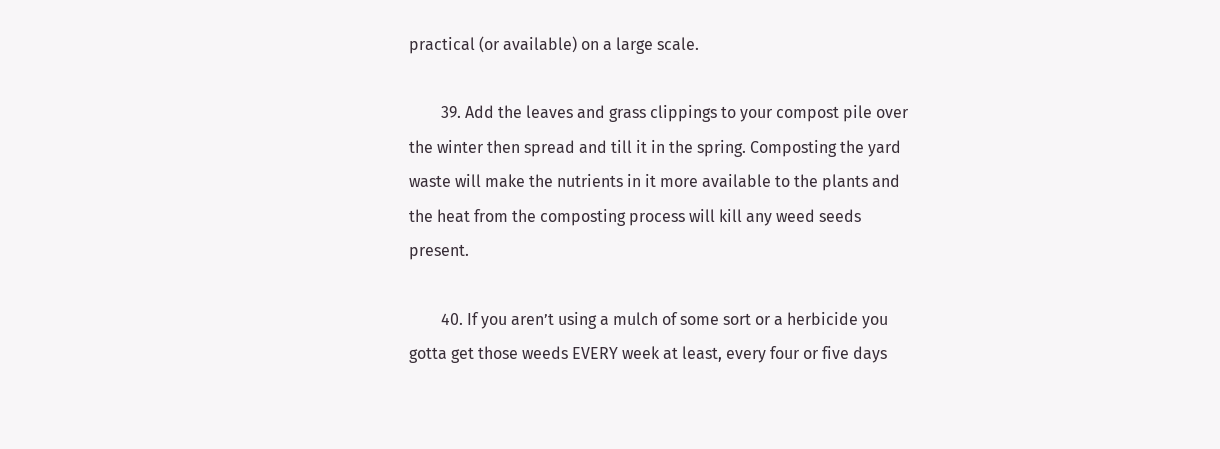practical (or available) on a large scale.

        39. Add the leaves and grass clippings to your compost pile over the winter then spread and till it in the spring. Composting the yard waste will make the nutrients in it more available to the plants and the heat from the composting process will kill any weed seeds present.

        40. If you aren’t using a mulch of some sort or a herbicide you gotta get those weeds EVERY week at least, every four or five days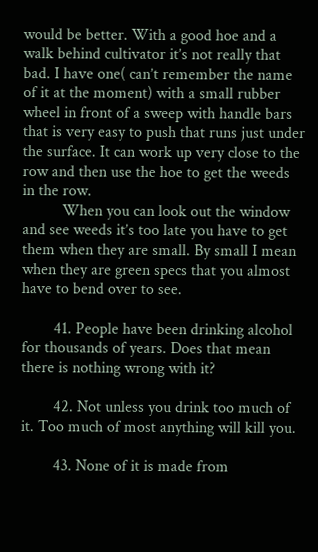would be better. With a good hoe and a walk behind cultivator it’s not really that bad. I have one( can’t remember the name of it at the moment) with a small rubber wheel in front of a sweep with handle bars that is very easy to push that runs just under the surface. It can work up very close to the row and then use the hoe to get the weeds in the row.
          When you can look out the window and see weeds it’s too late you have to get them when they are small. By small I mean when they are green specs that you almost have to bend over to see.

        41. People have been drinking alcohol for thousands of years. Does that mean there is nothing wrong with it?

        42. Not unless you drink too much of it. Too much of most anything will kill you.

        43. None of it is made from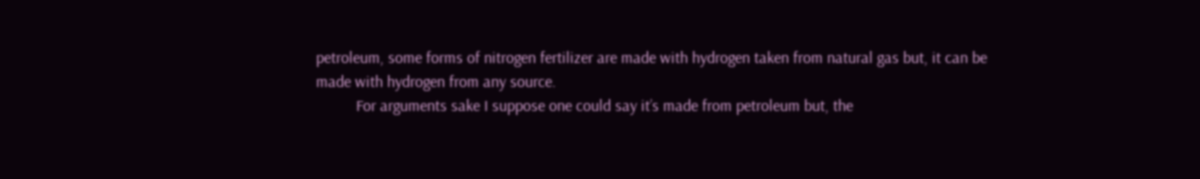petroleum, some forms of nitrogen fertilizer are made with hydrogen taken from natural gas but, it can be made with hydrogen from any source.
          For arguments sake I suppose one could say it’s made from petroleum but, the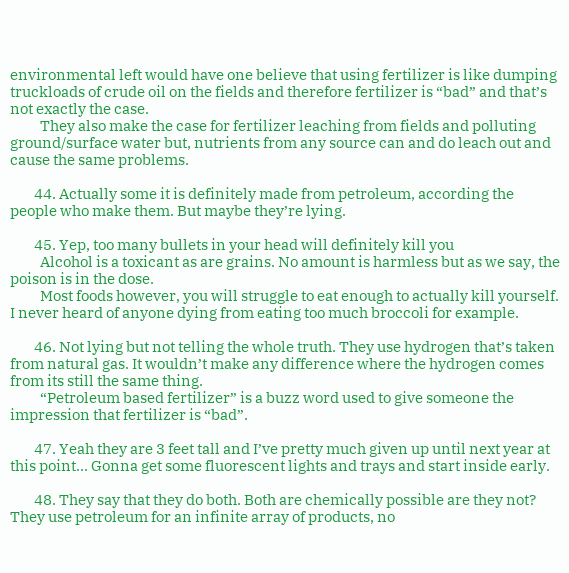environmental left would have one believe that using fertilizer is like dumping truckloads of crude oil on the fields and therefore fertilizer is “bad” and that’s not exactly the case.
          They also make the case for fertilizer leaching from fields and polluting ground/surface water but, nutrients from any source can and do leach out and cause the same problems.

        44. Actually some it is definitely made from petroleum, according the people who make them. But maybe they’re lying.

        45. Yep, too many bullets in your head will definitely kill you
          Alcohol is a toxicant as are grains. No amount is harmless but as we say, the poison is in the dose.
          Most foods however, you will struggle to eat enough to actually kill yourself. I never heard of anyone dying from eating too much broccoli for example.

        46. Not lying but not telling the whole truth. They use hydrogen that’s taken from natural gas. It wouldn’t make any difference where the hydrogen comes from its still the same thing.
          “Petroleum based fertilizer” is a buzz word used to give someone the impression that fertilizer is “bad”.

        47. Yeah they are 3 feet tall and I’ve pretty much given up until next year at this point… Gonna get some fluorescent lights and trays and start inside early.

        48. They say that they do both. Both are chemically possible are they not? They use petroleum for an infinite array of products, no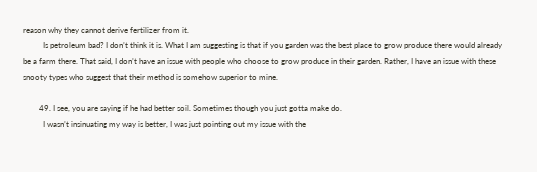reason why they cannot derive fertilizer from it.
          Is petroleum bad? I don’t think it is. What I am suggesting is that if you garden was the best place to grow produce there would already be a farm there. That said, I don’t have an issue with people who choose to grow produce in their garden. Rather, I have an issue with these snooty types who suggest that their method is somehow superior to mine.

        49. I see, you are saying if he had better soil. Sometimes though you just gotta make do.
          I wasn’t insinuating my way is better, I was just pointing out my issue with the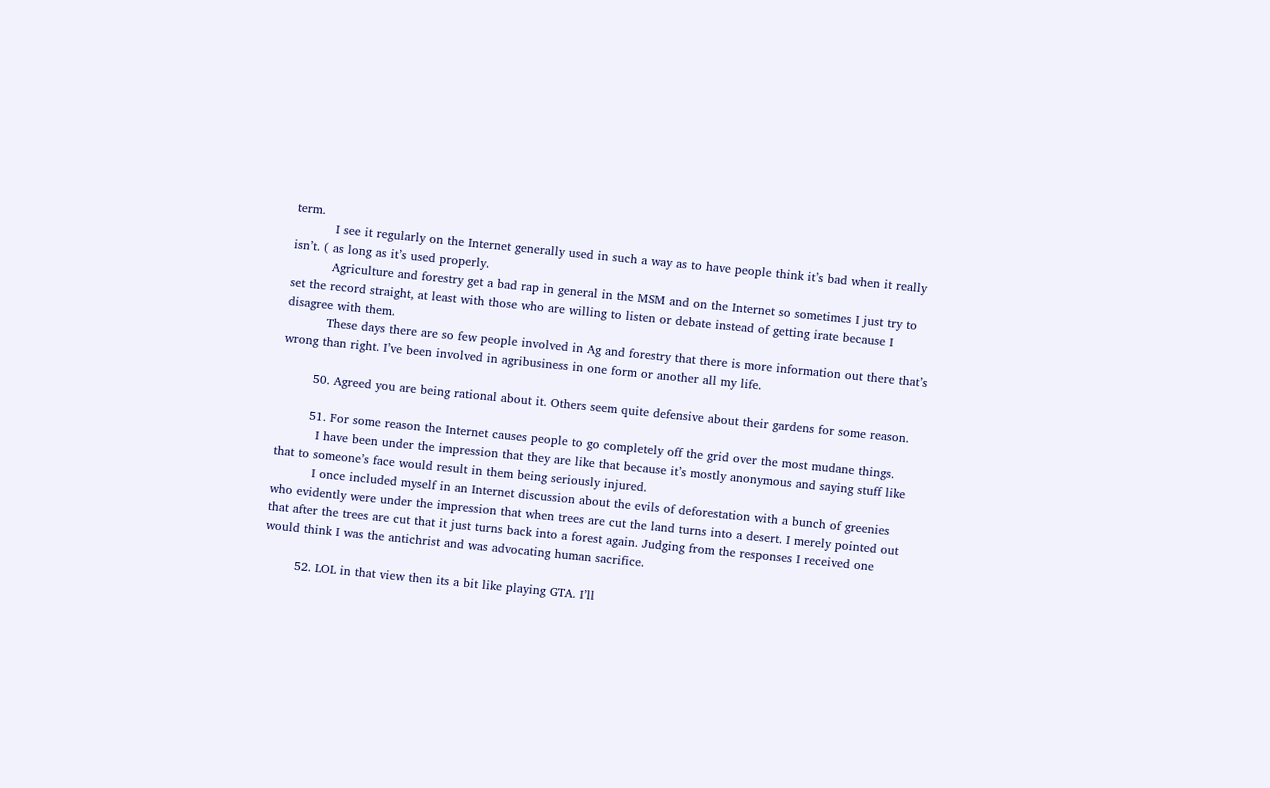term.
          I see it regularly on the Internet generally used in such a way as to have people think it’s bad when it really isn’t. ( as long as it’s used properly.
          Agriculture and forestry get a bad rap in general in the MSM and on the Internet so sometimes I just try to set the record straight, at least with those who are willing to listen or debate instead of getting irate because I disagree with them.
          These days there are so few people involved in Ag and forestry that there is more information out there that’s wrong than right. I’ve been involved in agribusiness in one form or another all my life.

        50. Agreed you are being rational about it. Others seem quite defensive about their gardens for some reason.

        51. For some reason the Internet causes people to go completely off the grid over the most mudane things.
          I have been under the impression that they are like that because it’s mostly anonymous and saying stuff like that to someone’s face would result in them being seriously injured.
          I once included myself in an Internet discussion about the evils of deforestation with a bunch of greenies who evidently were under the impression that when trees are cut the land turns into a desert. I merely pointed out that after the trees are cut that it just turns back into a forest again. Judging from the responses I received one would think I was the antichrist and was advocating human sacrifice.

        52. LOL in that view then its a bit like playing GTA. I’ll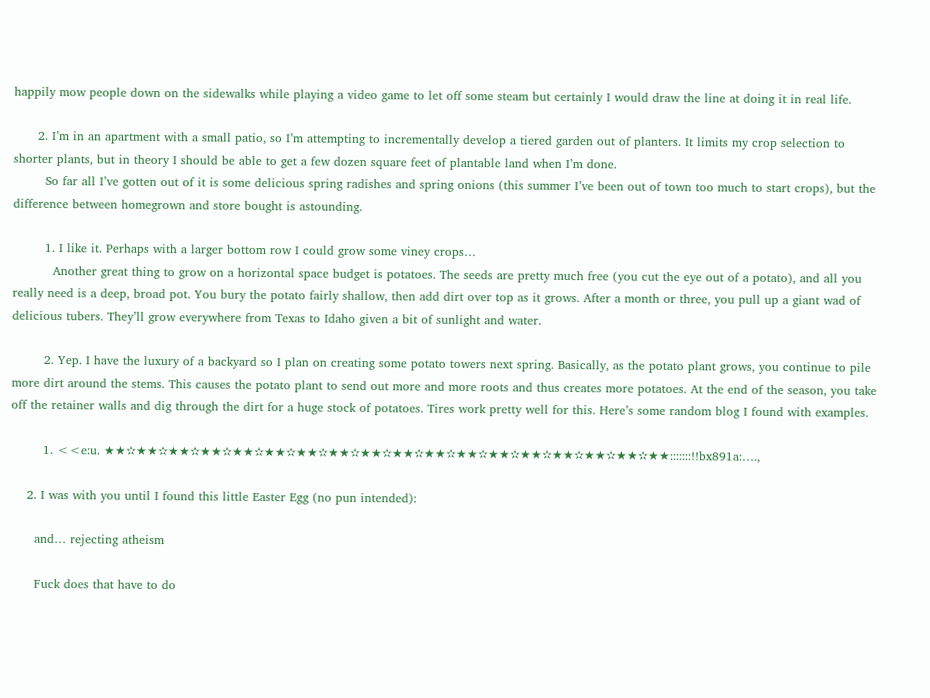happily mow people down on the sidewalks while playing a video game to let off some steam but certainly I would draw the line at doing it in real life.

      2. I’m in an apartment with a small patio, so I’m attempting to incrementally develop a tiered garden out of planters. It limits my crop selection to shorter plants, but in theory I should be able to get a few dozen square feet of plantable land when I’m done.
        So far all I’ve gotten out of it is some delicious spring radishes and spring onions (this summer I’ve been out of town too much to start crops), but the difference between homegrown and store bought is astounding.

        1. I like it. Perhaps with a larger bottom row I could grow some viney crops…
          Another great thing to grow on a horizontal space budget is potatoes. The seeds are pretty much free (you cut the eye out of a potato), and all you really need is a deep, broad pot. You bury the potato fairly shallow, then add dirt over top as it grows. After a month or three, you pull up a giant wad of delicious tubers. They’ll grow everywhere from Texas to Idaho given a bit of sunlight and water.

        2. Yep. I have the luxury of a backyard so I plan on creating some potato towers next spring. Basically, as the potato plant grows, you continue to pile more dirt around the stems. This causes the potato plant to send out more and more roots and thus creates more potatoes. At the end of the season, you take off the retainer walls and dig through the dirt for a huge stock of potatoes. Tires work pretty well for this. Here’s some random blog I found with examples.

        1. <<e:u. ★★✫★★✫★★✫★★✫★★✫★★✫★★✫★★✫★★✫★★✫★★✫★★✫★★✫★★✫★★✫★★✫★★✫★★:::::::!!bx891a:….,

    2. I was with you until I found this little Easter Egg (no pun intended):

      and… rejecting atheism

      Fuck does that have to do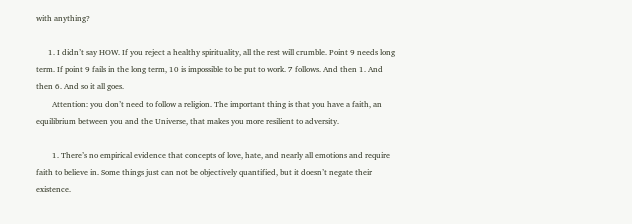with anything?

      1. I didn’t say HOW. If you reject a healthy spirituality, all the rest will crumble. Point 9 needs long term. If point 9 fails in the long term, 10 is impossible to be put to work. 7 follows. And then 1. And then 6. And so it all goes.
        Attention: you don’t need to follow a religion. The important thing is that you have a faith, an equilibrium between you and the Universe, that makes you more resilient to adversity.

        1. There’s no empirical evidence that concepts of love, hate, and nearly all emotions and require faith to believe in. Some things just can not be objectively quantified, but it doesn’t negate their existence.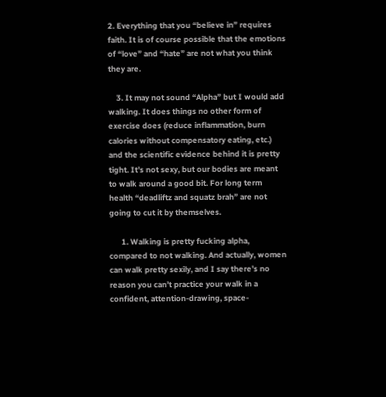2. Everything that you “believe in” requires faith. It is of course possible that the emotions of “love” and “hate” are not what you think they are.

    3. It may not sound “Alpha” but I would add walking. It does things no other form of exercise does (reduce inflammation, burn calories without compensatory eating, etc.) and the scientific evidence behind it is pretty tight. It’s not sexy, but our bodies are meant to walk around a good bit. For long term health “deadliftz and squatz brah” are not going to cut it by themselves.

      1. Walking is pretty fucking alpha, compared to not walking. And actually, women can walk pretty sexily, and I say there’s no reason you can’t practice your walk in a confident, attention-drawing, space-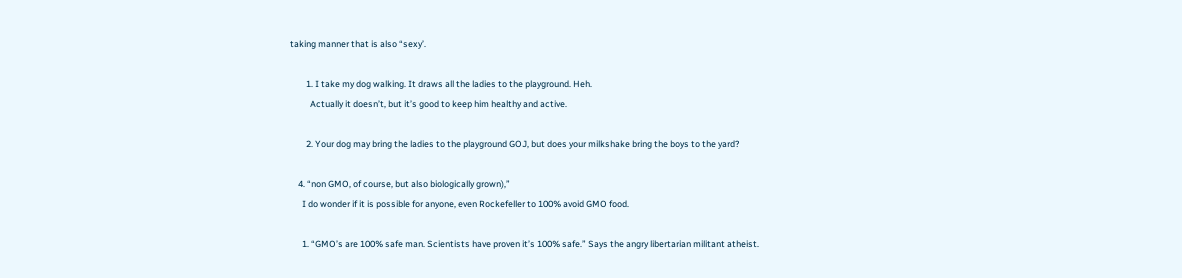taking manner that is also “sexy’.

        1. I take my dog walking. It draws all the ladies to the playground. Heh.
          Actually it doesn’t, but it’s good to keep him healthy and active.

        2. Your dog may bring the ladies to the playground GOJ, but does your milkshake bring the boys to the yard?

    4. “non GMO, of course, but also biologically grown),”
      I do wonder if it is possible for anyone, even Rockefeller to 100% avoid GMO food.

      1. “GMO’s are 100% safe man. Scientists have proven it’s 100% safe.” Says the angry libertarian militant atheist.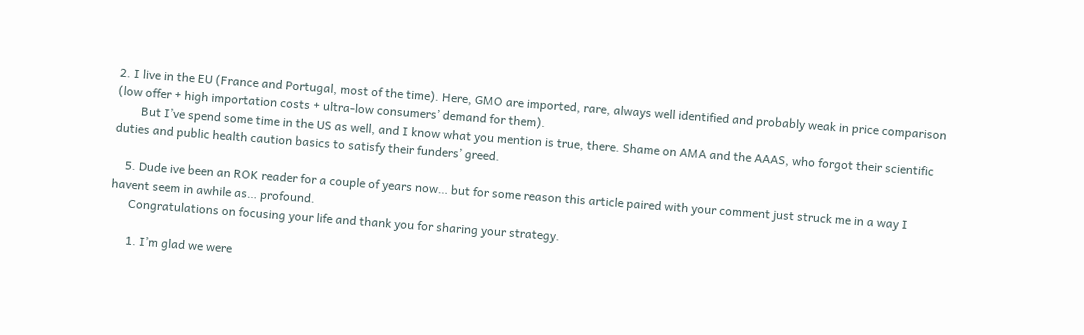2. I live in the EU (France and Portugal, most of the time). Here, GMO are imported, rare, always well identified and probably weak in price comparison (low offer + high importation costs + ultra-low consumers’ demand for them).
        But I’ve spend some time in the US as well, and I know what you mention is true, there. Shame on AMA and the AAAS, who forgot their scientific duties and public health caution basics to satisfy their funders’ greed.

    5. Dude ive been an ROK reader for a couple of years now… but for some reason this article paired with your comment just struck me in a way I havent seem in awhile as… profound.
      Congratulations on focusing your life and thank you for sharing your strategy.

      1. I’m glad we were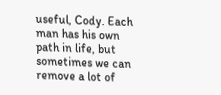useful, Cody. Each man has his own path in life, but sometimes we can remove a lot of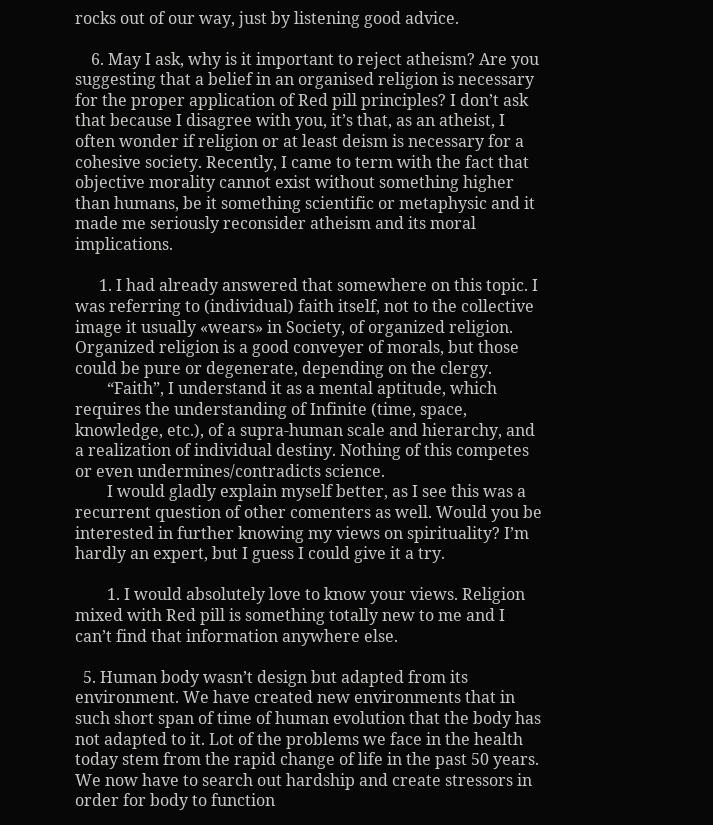rocks out of our way, just by listening good advice.

    6. May I ask, why is it important to reject atheism? Are you suggesting that a belief in an organised religion is necessary for the proper application of Red pill principles? I don’t ask that because I disagree with you, it’s that, as an atheist, I often wonder if religion or at least deism is necessary for a cohesive society. Recently, I came to term with the fact that objective morality cannot exist without something higher than humans, be it something scientific or metaphysic and it made me seriously reconsider atheism and its moral implications.

      1. I had already answered that somewhere on this topic. I was referring to (individual) faith itself, not to the collective image it usually «wears» in Society, of organized religion. Organized religion is a good conveyer of morals, but those could be pure or degenerate, depending on the clergy.
        “Faith”, I understand it as a mental aptitude, which requires the understanding of Infinite (time, space, knowledge, etc.), of a supra-human scale and hierarchy, and a realization of individual destiny. Nothing of this competes or even undermines/contradicts science.
        I would gladly explain myself better, as I see this was a recurrent question of other comenters as well. Would you be interested in further knowing my views on spirituality? I’m hardly an expert, but I guess I could give it a try.

        1. I would absolutely love to know your views. Religion mixed with Red pill is something totally new to me and I can’t find that information anywhere else.

  5. Human body wasn’t design but adapted from its environment. We have created new environments that in such short span of time of human evolution that the body has not adapted to it. Lot of the problems we face in the health today stem from the rapid change of life in the past 50 years. We now have to search out hardship and create stressors in order for body to function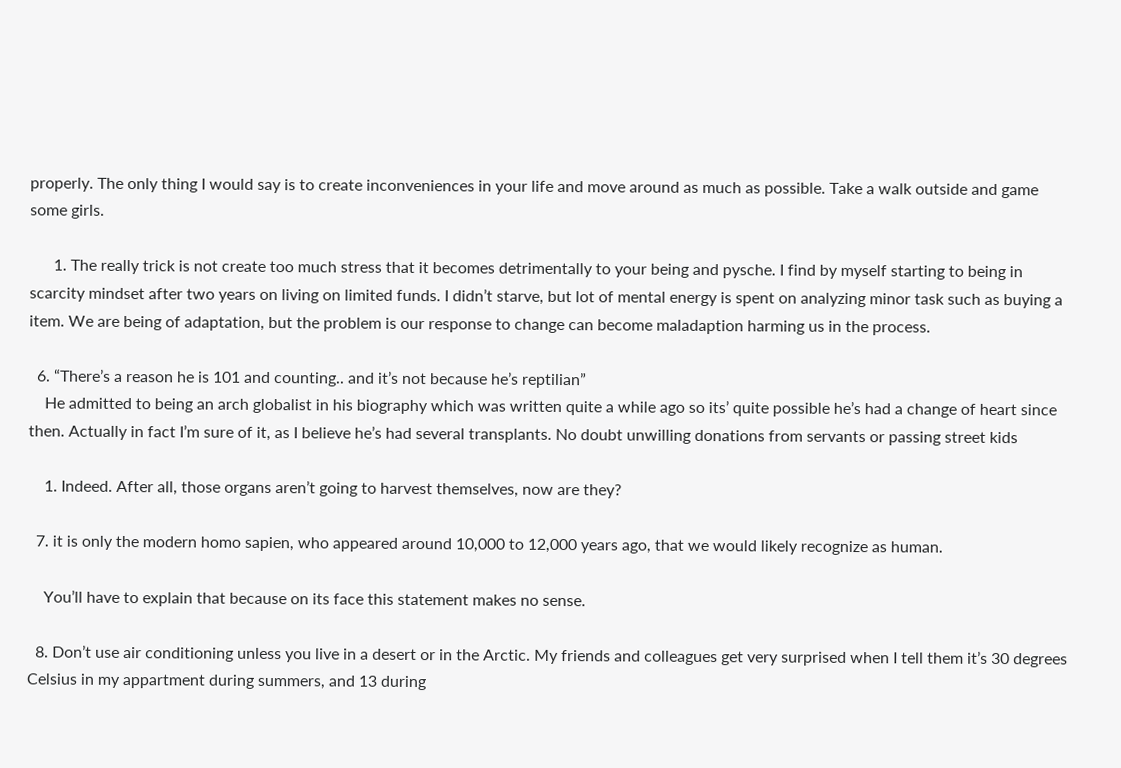properly. The only thing I would say is to create inconveniences in your life and move around as much as possible. Take a walk outside and game some girls.

      1. The really trick is not create too much stress that it becomes detrimentally to your being and pysche. I find by myself starting to being in scarcity mindset after two years on living on limited funds. I didn’t starve, but lot of mental energy is spent on analyzing minor task such as buying a item. We are being of adaptation, but the problem is our response to change can become maladaption harming us in the process.

  6. “There’s a reason he is 101 and counting.. and it’s not because he’s reptilian”
    He admitted to being an arch globalist in his biography which was written quite a while ago so its’ quite possible he’s had a change of heart since then. Actually in fact I’m sure of it, as I believe he’s had several transplants. No doubt unwilling donations from servants or passing street kids

    1. Indeed. After all, those organs aren’t going to harvest themselves, now are they?

  7. it is only the modern homo sapien, who appeared around 10,000 to 12,000 years ago, that we would likely recognize as human.

    You’ll have to explain that because on its face this statement makes no sense.

  8. Don’t use air conditioning unless you live in a desert or in the Arctic. My friends and colleagues get very surprised when I tell them it’s 30 degrees Celsius in my appartment during summers, and 13 during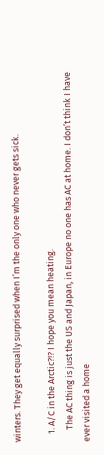winters. They get equally surprised when I’m the only one who never gets sick.

    1. A/C in the Arctic?!? I hope you mean heating.
      The AC thing is just the US and Japan, in Europe no one has AC at home. I don’t think I have ever visited a home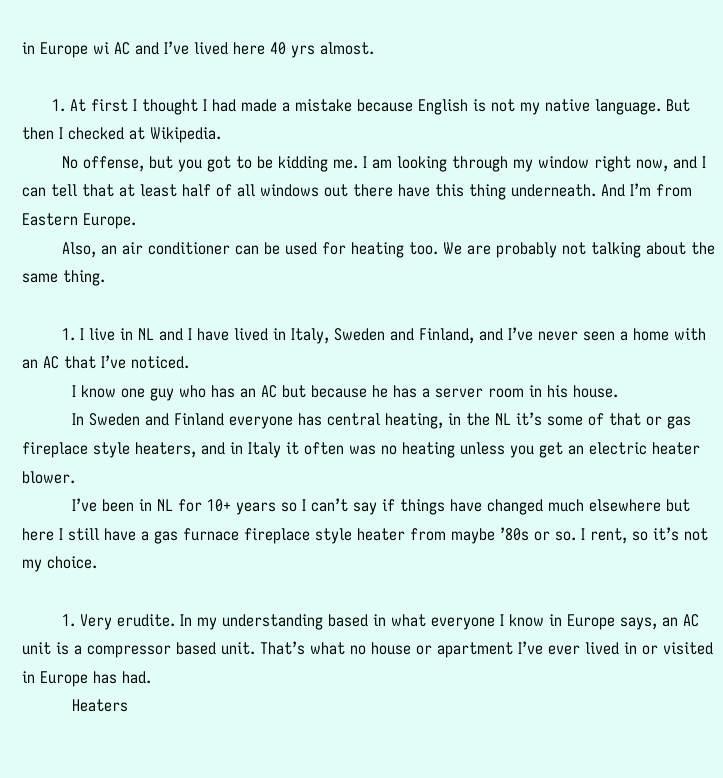in Europe wi AC and I’ve lived here 40 yrs almost.

      1. At first I thought I had made a mistake because English is not my native language. But then I checked at Wikipedia.
        No offense, but you got to be kidding me. I am looking through my window right now, and I can tell that at least half of all windows out there have this thing underneath. And I’m from Eastern Europe.
        Also, an air conditioner can be used for heating too. We are probably not talking about the same thing.

        1. I live in NL and I have lived in Italy, Sweden and Finland, and I’ve never seen a home with an AC that I’ve noticed.
          I know one guy who has an AC but because he has a server room in his house.
          In Sweden and Finland everyone has central heating, in the NL it’s some of that or gas fireplace style heaters, and in Italy it often was no heating unless you get an electric heater blower.
          I’ve been in NL for 10+ years so I can’t say if things have changed much elsewhere but here I still have a gas furnace fireplace style heater from maybe ’80s or so. I rent, so it’s not my choice.

        1. Very erudite. In my understanding based in what everyone I know in Europe says, an AC unit is a compressor based unit. That’s what no house or apartment I’ve ever lived in or visited in Europe has had.
          Heaters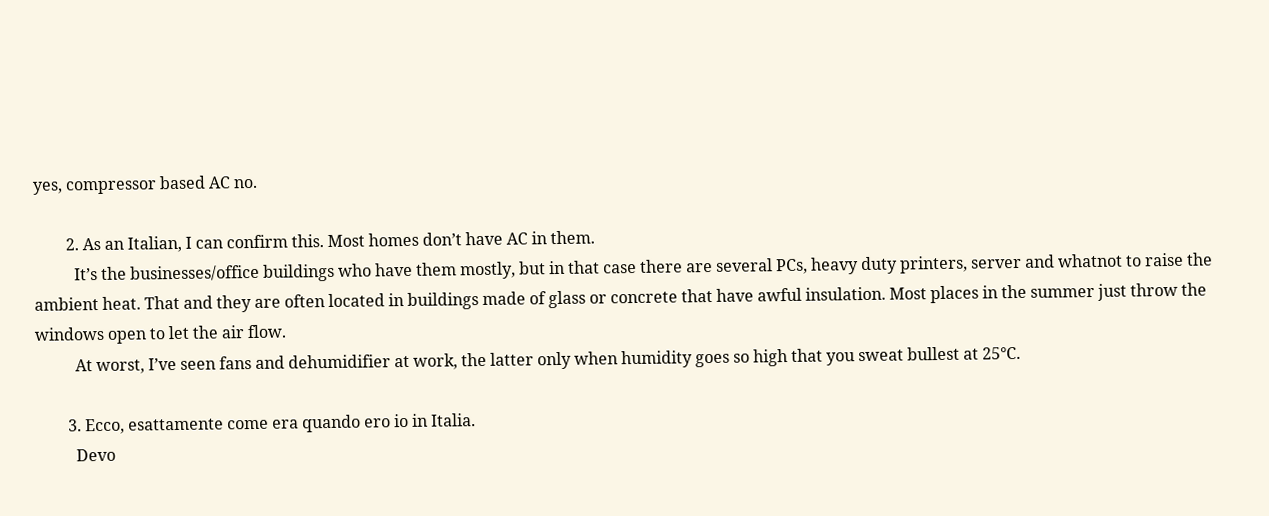yes, compressor based AC no.

        2. As an Italian, I can confirm this. Most homes don’t have AC in them.
          It’s the businesses/office buildings who have them mostly, but in that case there are several PCs, heavy duty printers, server and whatnot to raise the ambient heat. That and they are often located in buildings made of glass or concrete that have awful insulation. Most places in the summer just throw the windows open to let the air flow.
          At worst, I’ve seen fans and dehumidifier at work, the latter only when humidity goes so high that you sweat bullest at 25°C.

        3. Ecco, esattamente come era quando ero io in Italia.
          Devo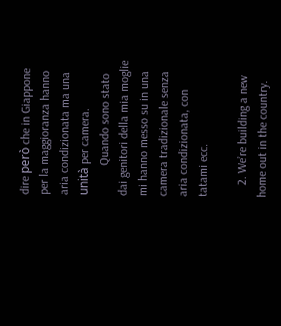dire però che in Giappone per la maggioranza hanno aria condizionata ma una unità per camera.
          Quando sono stato dai genitori della mia moglie mi hanno messo su in una camera tradizionale senza aria condizionata, con tatami ecc.

    2. We’re building a new home out in the country.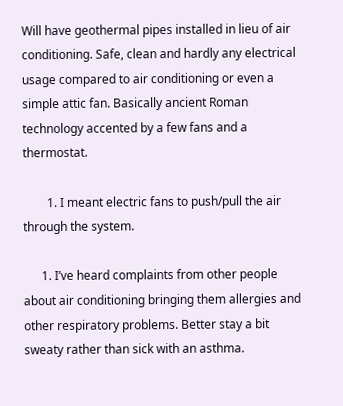Will have geothermal pipes installed in lieu of air conditioning. Safe, clean and hardly any electrical usage compared to air conditioning or even a simple attic fan. Basically ancient Roman technology accented by a few fans and a thermostat.

        1. I meant electric fans to push/pull the air through the system.

      1. I’ve heard complaints from other people about air conditioning bringing them allergies and other respiratory problems. Better stay a bit sweaty rather than sick with an asthma.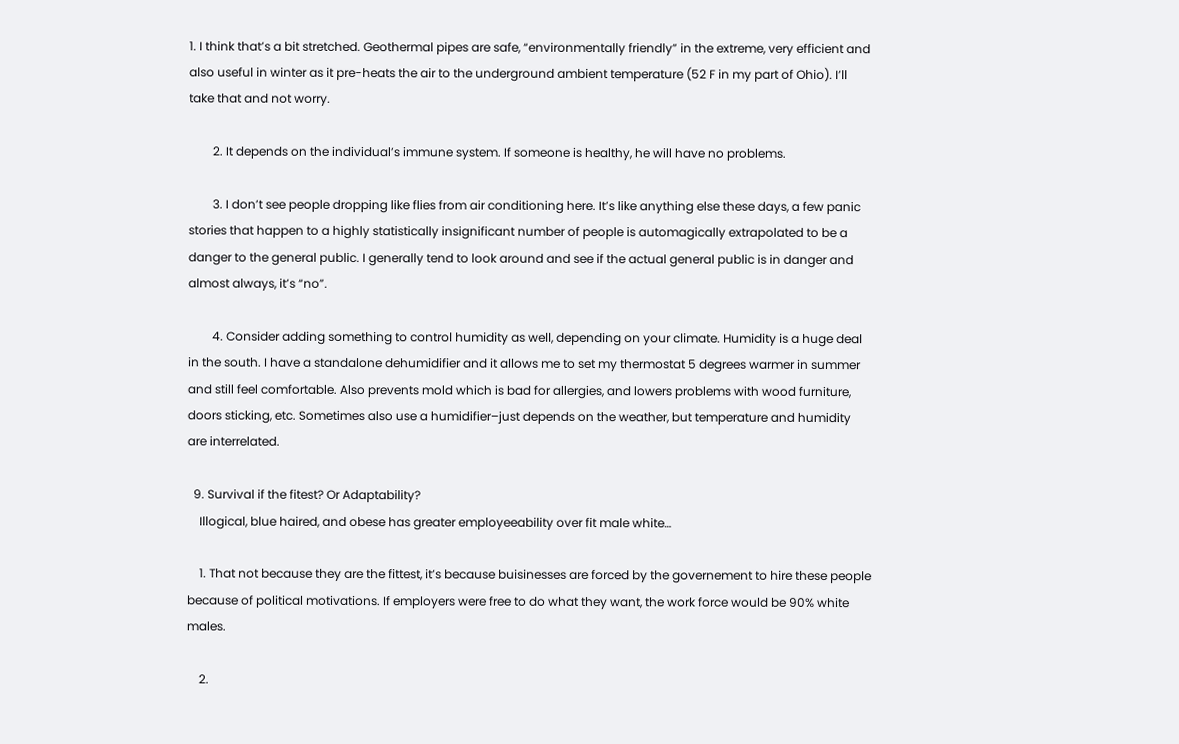1. I think that’s a bit stretched. Geothermal pipes are safe, “environmentally friendly” in the extreme, very efficient and also useful in winter as it pre-heats the air to the underground ambient temperature (52 F in my part of Ohio). I’ll take that and not worry.

        2. It depends on the individual’s immune system. If someone is healthy, he will have no problems.

        3. I don’t see people dropping like flies from air conditioning here. It’s like anything else these days, a few panic stories that happen to a highly statistically insignificant number of people is automagically extrapolated to be a danger to the general public. I generally tend to look around and see if the actual general public is in danger and almost always, it’s “no”.

        4. Consider adding something to control humidity as well, depending on your climate. Humidity is a huge deal in the south. I have a standalone dehumidifier and it allows me to set my thermostat 5 degrees warmer in summer and still feel comfortable. Also prevents mold which is bad for allergies, and lowers problems with wood furniture, doors sticking, etc. Sometimes also use a humidifier–just depends on the weather, but temperature and humidity are interrelated.

  9. Survival if the fitest? Or Adaptability?
    Illogical, blue haired, and obese has greater employeeability over fit male white…

    1. That not because they are the fittest, it’s because buisinesses are forced by the governement to hire these people because of political motivations. If employers were free to do what they want, the work force would be 90% white males.

    2.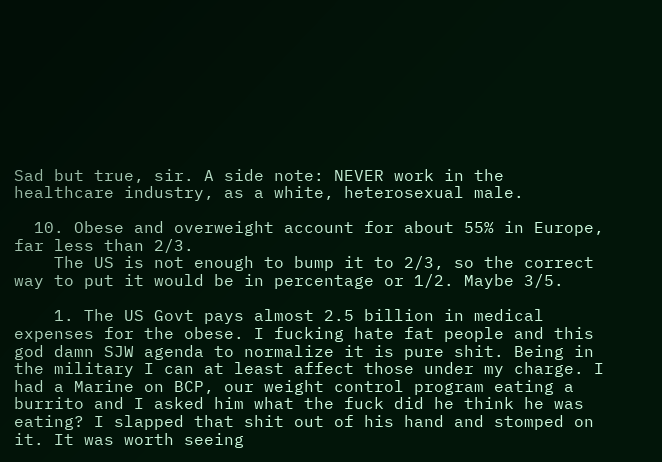Sad but true, sir. A side note: NEVER work in the healthcare industry, as a white, heterosexual male.

  10. Obese and overweight account for about 55% in Europe, far less than 2/3.
    The US is not enough to bump it to 2/3, so the correct way to put it would be in percentage or 1/2. Maybe 3/5.

    1. The US Govt pays almost 2.5 billion in medical expenses for the obese. I fucking hate fat people and this god damn SJW agenda to normalize it is pure shit. Being in the military I can at least affect those under my charge. I had a Marine on BCP, our weight control program eating a burrito and I asked him what the fuck did he think he was eating? I slapped that shit out of his hand and stomped on it. It was worth seeing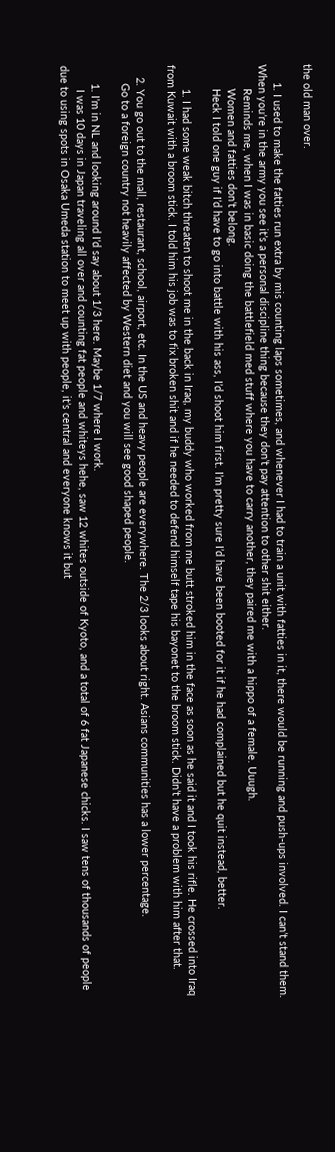the old man over.

      1. I used to make the fatties run extra by mis counting laps sometimes, and whenever I had to train a unit with fatties in it, there would be running and push-ups involved. I can’t stand them. When you’re in the army you see it’s a personal discipline thing because they don’t pay attention to other shit either.
        Reminds me, when I was in basic doing the battlefield med stuff where you have to carry another, they paired me with a hippo of a female. Uuugh.
        Women and fatties don’t belong.
        Heck I told one guy if I’d have to go into battle with his ass, I’d shoot him first. I’m pretty sure I’d have been booted for it if he had complained but he quit instead, better.

        1. I had some weak bitch threaten to shoot me in the back in Iraq, my buddy who worked from me butt stroked him in the face as soon as he said it and I took his rifle. He crossed into Iraq from Kuwait with a broom stick. I told him his job was to fix broken shit and if he needed to defend himself tape his bayonet to the broom stick. Didn’t have a problem with him after that.

    2. You go out to the mall, restaurant, school, airport, etc. In the US and heavy people are everywhere. The 2/3 looks about right. Asians communities has a lower percentage.
      Go to a foreign country not heavily affected by Western diet and you will see good shaped people.

      1. I’m in NL and looking around I’d say about 1/3 here. Maybe 1/7 where I work.
        I was 10 days in Japan traveling all over and counting fat people and whiteys hehe, saw 12 whites outside of Kyoto, and a total of 6 fat Japanese chicks. I saw tens of thousands of people due to using spots in Osaka Umeda station to meet up with people, it’s central and everyone knows it but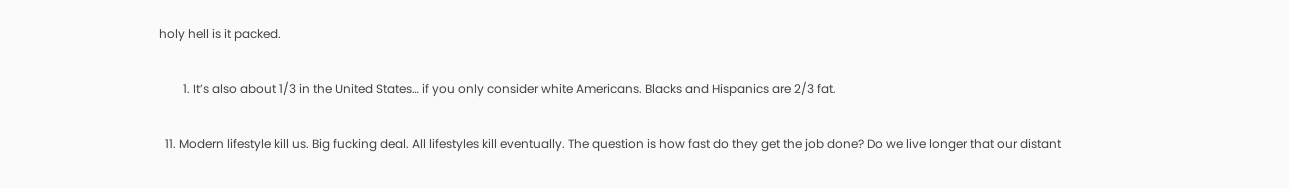holy hell is it packed.

        1. It’s also about 1/3 in the United States… if you only consider white Americans. Blacks and Hispanics are 2/3 fat.

  11. Modern lifestyle kill us. Big fucking deal. All lifestyles kill eventually. The question is how fast do they get the job done? Do we live longer that our distant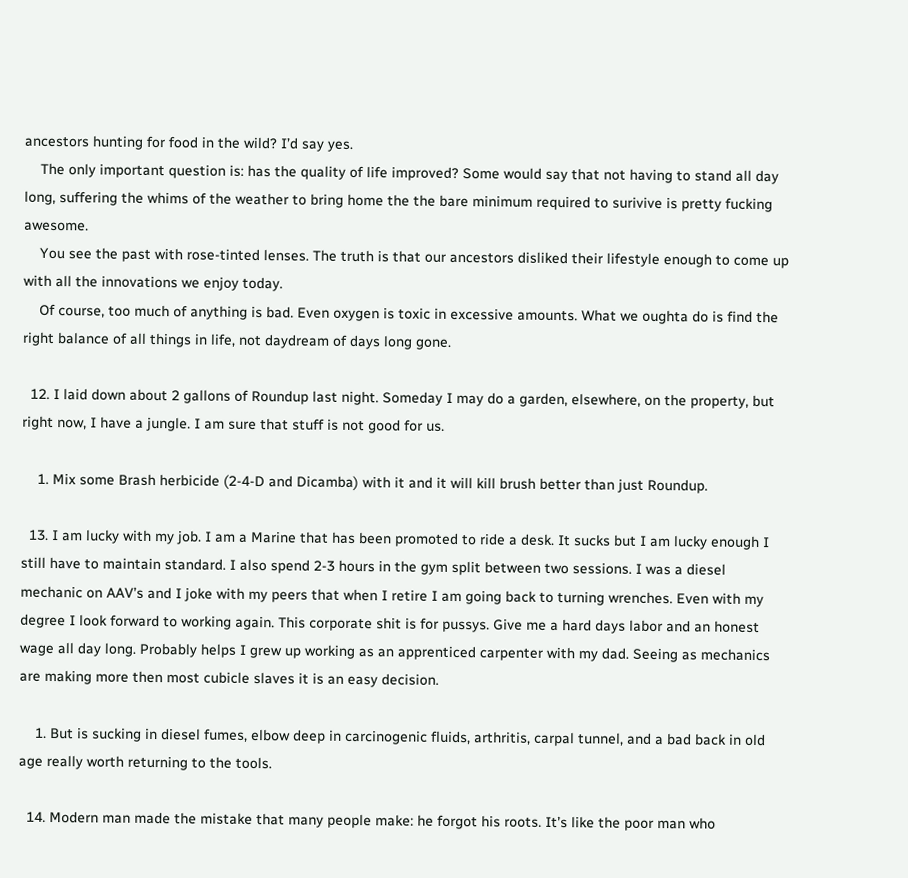ancestors hunting for food in the wild? I’d say yes.
    The only important question is: has the quality of life improved? Some would say that not having to stand all day long, suffering the whims of the weather to bring home the the bare minimum required to surivive is pretty fucking awesome.
    You see the past with rose-tinted lenses. The truth is that our ancestors disliked their lifestyle enough to come up with all the innovations we enjoy today.
    Of course, too much of anything is bad. Even oxygen is toxic in excessive amounts. What we oughta do is find the right balance of all things in life, not daydream of days long gone.

  12. I laid down about 2 gallons of Roundup last night. Someday I may do a garden, elsewhere, on the property, but right now, I have a jungle. I am sure that stuff is not good for us.

    1. Mix some Brash herbicide (2-4-D and Dicamba) with it and it will kill brush better than just Roundup.

  13. I am lucky with my job. I am a Marine that has been promoted to ride a desk. It sucks but I am lucky enough I still have to maintain standard. I also spend 2-3 hours in the gym split between two sessions. I was a diesel mechanic on AAV’s and I joke with my peers that when I retire I am going back to turning wrenches. Even with my degree I look forward to working again. This corporate shit is for pussys. Give me a hard days labor and an honest wage all day long. Probably helps I grew up working as an apprenticed carpenter with my dad. Seeing as mechanics are making more then most cubicle slaves it is an easy decision.

    1. But is sucking in diesel fumes, elbow deep in carcinogenic fluids, arthritis, carpal tunnel, and a bad back in old age really worth returning to the tools.

  14. Modern man made the mistake that many people make: he forgot his roots. It’s like the poor man who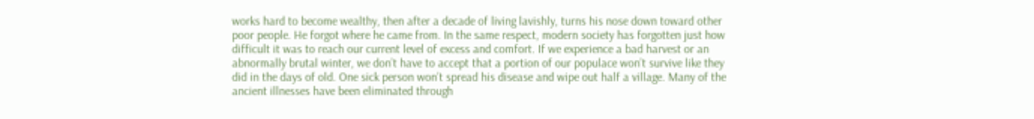works hard to become wealthy, then after a decade of living lavishly, turns his nose down toward other poor people. He forgot where he came from. In the same respect, modern society has forgotten just how difficult it was to reach our current level of excess and comfort. If we experience a bad harvest or an abnormally brutal winter, we don’t have to accept that a portion of our populace won’t survive like they did in the days of old. One sick person won’t spread his disease and wipe out half a village. Many of the ancient illnesses have been eliminated through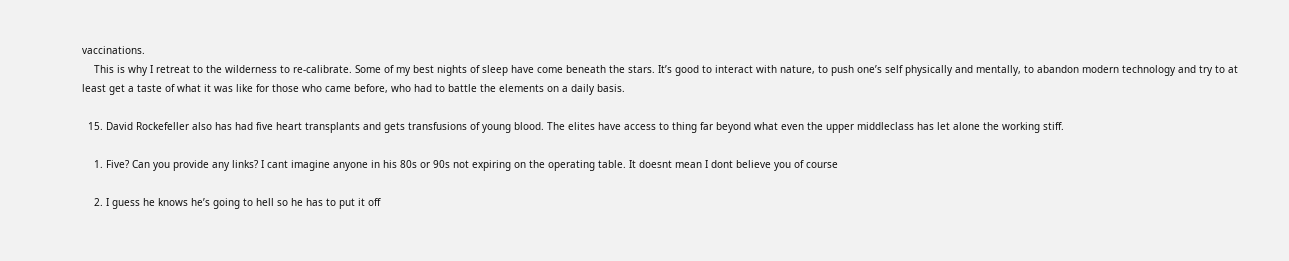vaccinations.
    This is why I retreat to the wilderness to re-calibrate. Some of my best nights of sleep have come beneath the stars. It’s good to interact with nature, to push one’s self physically and mentally, to abandon modern technology and try to at least get a taste of what it was like for those who came before, who had to battle the elements on a daily basis.

  15. David Rockefeller also has had five heart transplants and gets transfusions of young blood. The elites have access to thing far beyond what even the upper middleclass has let alone the working stiff.

    1. Five? Can you provide any links? I cant imagine anyone in his 80s or 90s not expiring on the operating table. It doesnt mean I dont believe you of course

    2. I guess he knows he’s going to hell so he has to put it off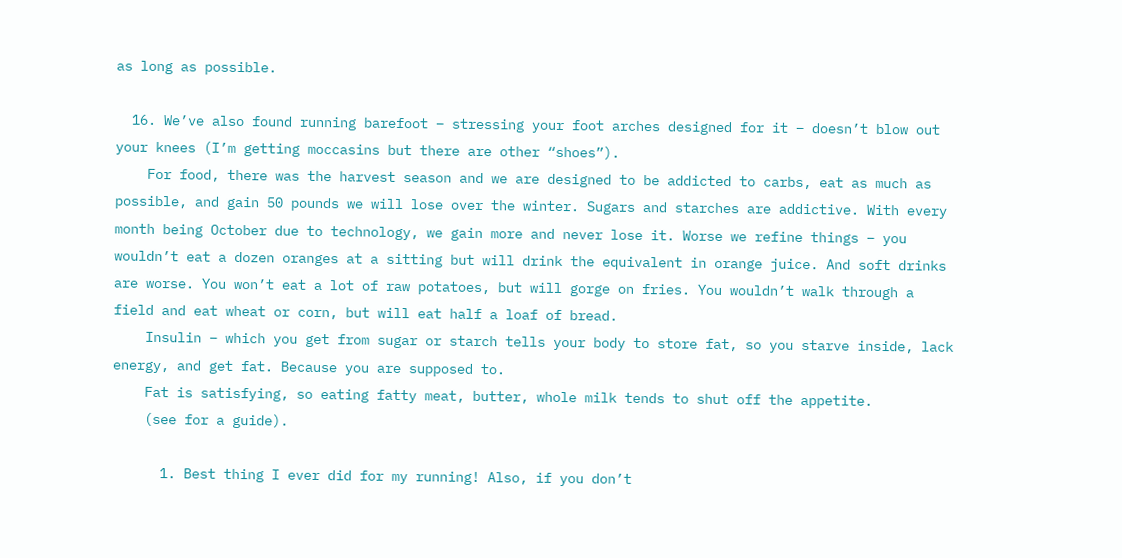as long as possible.

  16. We’ve also found running barefoot – stressing your foot arches designed for it – doesn’t blow out your knees (I’m getting moccasins but there are other “shoes”).
    For food, there was the harvest season and we are designed to be addicted to carbs, eat as much as possible, and gain 50 pounds we will lose over the winter. Sugars and starches are addictive. With every month being October due to technology, we gain more and never lose it. Worse we refine things – you wouldn’t eat a dozen oranges at a sitting but will drink the equivalent in orange juice. And soft drinks are worse. You won’t eat a lot of raw potatoes, but will gorge on fries. You wouldn’t walk through a field and eat wheat or corn, but will eat half a loaf of bread.
    Insulin – which you get from sugar or starch tells your body to store fat, so you starve inside, lack energy, and get fat. Because you are supposed to.
    Fat is satisfying, so eating fatty meat, butter, whole milk tends to shut off the appetite.
    (see for a guide).

      1. Best thing I ever did for my running! Also, if you don’t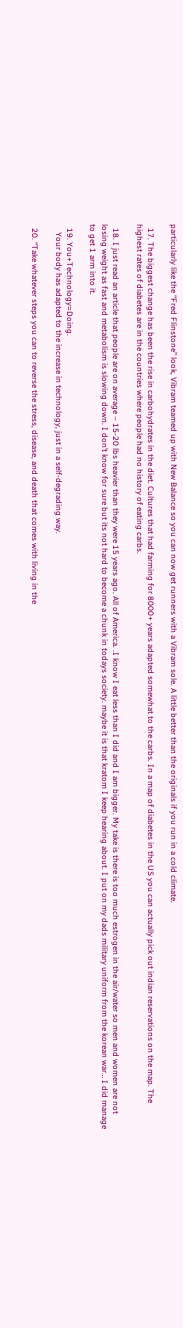particularly like the “Fred Flinstone” look, Vibram teamed up with New Balance so you can now get runners with a Vibram sole. A little better than the originals if you run in a cold climate.

  17. The biggest change has been the rise in carbohydrates in the diet. Cultures that had farming for 8000+ years adapted somewhat to the carbs. In a map of diabetes in the US you can actually pick out indian reservations on the map. The highest rates of diabetes are in the countries where people had no history of eating carbs.

  18. I just read an article that people are on average – 15-20 lbs heavier than they were 15 years ago. All of America. .I know I eat less than I did and I am bigger. My take is there is too much estrogen in the air/water so men and women are not losing weight as fast and metabolism is slowing down. I don’t know for sure but its not hard to become a chunk in todays society. maybe it is that kratom I keep hearing about. I put on my dads military uniform from the korean war… I did manage to get 1 arm into it.

  19. You+Technology=Doing.
    Your body has adapted to the increase in technology, just in a self-degrading way.

  20. “Take whatever steps you can to reverse the stress, disease, and death that comes with living in the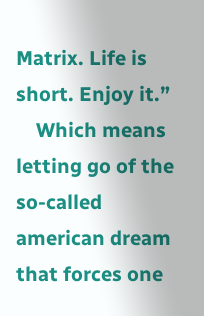Matrix. Life is short. Enjoy it.”
    Which means letting go of the so-called american dream that forces one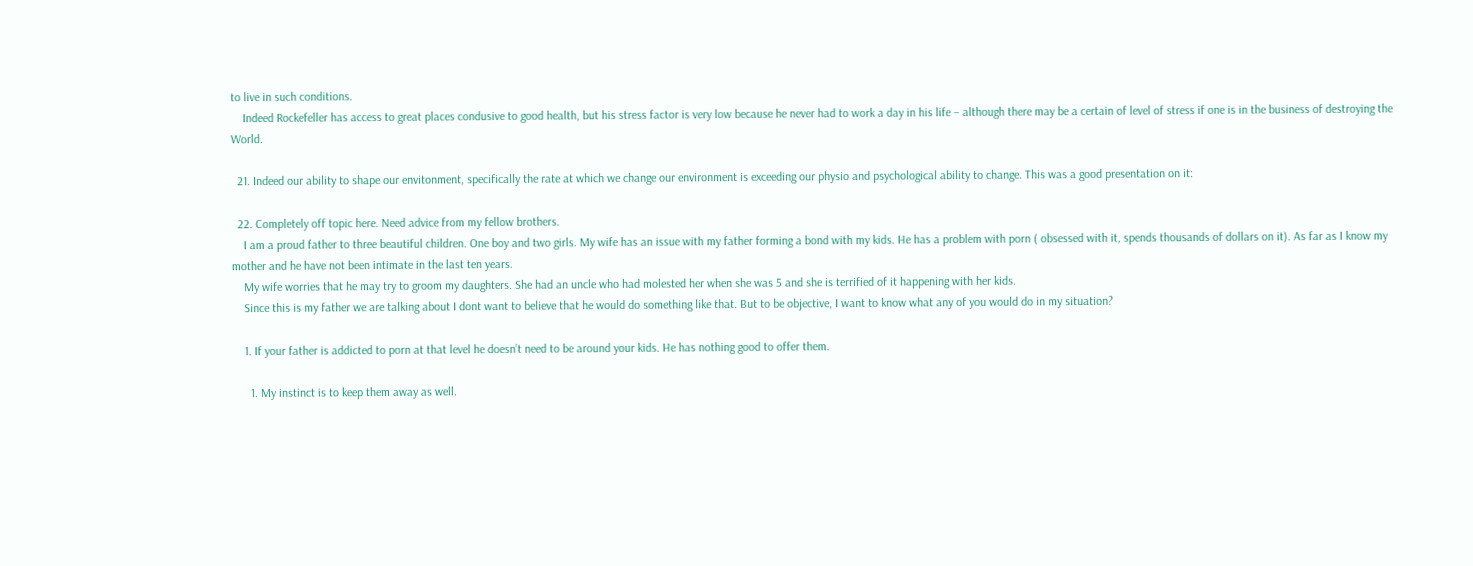to live in such conditions.
    Indeed Rockefeller has access to great places condusive to good health, but his stress factor is very low because he never had to work a day in his life – although there may be a certain of level of stress if one is in the business of destroying the World.

  21. Indeed our ability to shape our envitonment, specifically the rate at which we change our environment is exceeding our physio and psychological ability to change. This was a good presentation on it:

  22. Completely off topic here. Need advice from my fellow brothers.
    I am a proud father to three beautiful children. One boy and two girls. My wife has an issue with my father forming a bond with my kids. He has a problem with porn ( obsessed with it, spends thousands of dollars on it). As far as I know my mother and he have not been intimate in the last ten years.
    My wife worries that he may try to groom my daughters. She had an uncle who had molested her when she was 5 and she is terrified of it happening with her kids.
    Since this is my father we are talking about I dont want to believe that he would do something like that. But to be objective, I want to know what any of you would do in my situation?

    1. If your father is addicted to porn at that level he doesn’t need to be around your kids. He has nothing good to offer them.

      1. My instinct is to keep them away as well.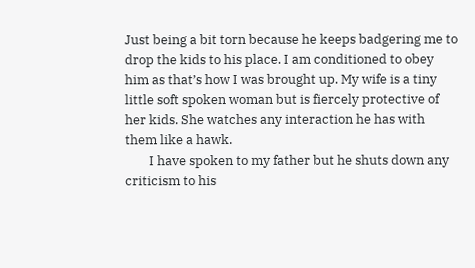Just being a bit torn because he keeps badgering me to drop the kids to his place. I am conditioned to obey him as that’s how I was brought up. My wife is a tiny little soft spoken woman but is fiercely protective of her kids. She watches any interaction he has with them like a hawk.
        I have spoken to my father but he shuts down any criticism to his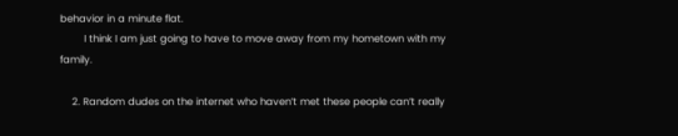behavior in a minute flat.
        I think I am just going to have to move away from my hometown with my family.

    2. Random dudes on the internet who haven’t met these people can’t really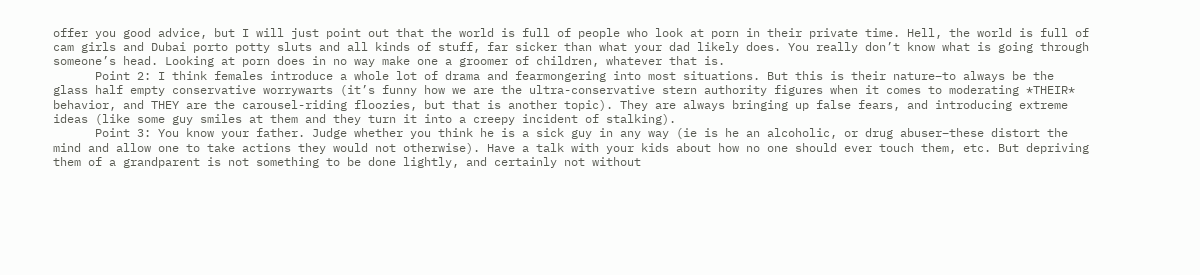offer you good advice, but I will just point out that the world is full of people who look at porn in their private time. Hell, the world is full of cam girls and Dubai porto potty sluts and all kinds of stuff, far sicker than what your dad likely does. You really don’t know what is going through someone’s head. Looking at porn does in no way make one a groomer of children, whatever that is.
      Point 2: I think females introduce a whole lot of drama and fearmongering into most situations. But this is their nature–to always be the glass half empty conservative worrywarts (it’s funny how we are the ultra-conservative stern authority figures when it comes to moderating *THEIR* behavior, and THEY are the carousel-riding floozies, but that is another topic). They are always bringing up false fears, and introducing extreme ideas (like some guy smiles at them and they turn it into a creepy incident of stalking).
      Point 3: You know your father. Judge whether you think he is a sick guy in any way (ie is he an alcoholic, or drug abuser–these distort the mind and allow one to take actions they would not otherwise). Have a talk with your kids about how no one should ever touch them, etc. But depriving them of a grandparent is not something to be done lightly, and certainly not without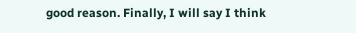good reason. Finally, I will say I think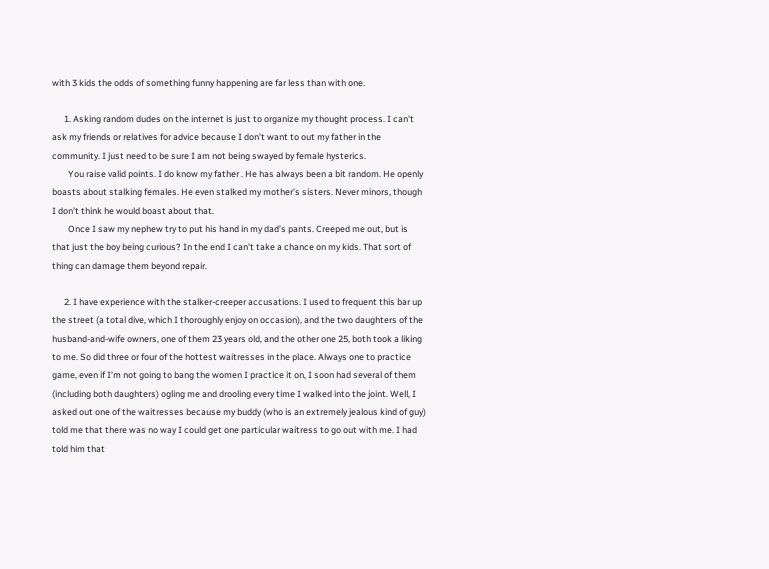with 3 kids the odds of something funny happening are far less than with one.

      1. Asking random dudes on the internet is just to organize my thought process. I can’t ask my friends or relatives for advice because I don’t want to out my father in the community. I just need to be sure I am not being swayed by female hysterics.
        You raise valid points. I do know my father . He has always been a bit random. He openly boasts about stalking females. He even stalked my mother’s sisters. Never minors, though I don’t think he would boast about that.
        Once I saw my nephew try to put his hand in my dad’s pants. Creeped me out, but is that just the boy being curious? In the end I can’t take a chance on my kids. That sort of thing can damage them beyond repair.

      2. I have experience with the stalker-creeper accusations. I used to frequent this bar up the street (a total dive, which I thoroughly enjoy on occasion), and the two daughters of the husband-and-wife owners, one of them 23 years old, and the other one 25, both took a liking to me. So did three or four of the hottest waitresses in the place. Always one to practice game, even if I’m not going to bang the women I practice it on, I soon had several of them (including both daughters) ogling me and drooling every time I walked into the joint. Well, I asked out one of the waitresses because my buddy (who is an extremely jealous kind of guy) told me that there was no way I could get one particular waitress to go out with me. I had told him that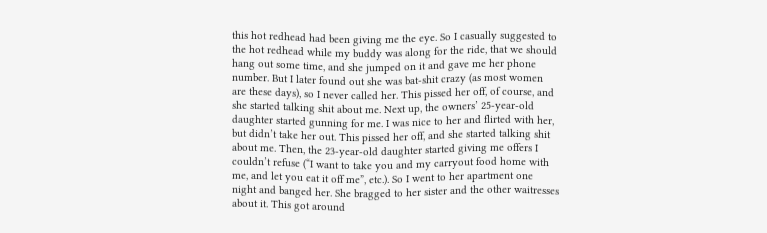this hot redhead had been giving me the eye. So I casually suggested to the hot redhead while my buddy was along for the ride, that we should hang out some time, and she jumped on it and gave me her phone number. But I later found out she was bat-shit crazy (as most women are these days), so I never called her. This pissed her off, of course, and she started talking shit about me. Next up, the owners’ 25-year-old daughter started gunning for me. I was nice to her and flirted with her, but didn’t take her out. This pissed her off, and she started talking shit about me. Then, the 23-year-old daughter started giving me offers I couldn’t refuse (“I want to take you and my carryout food home with me, and let you eat it off me”, etc.). So I went to her apartment one night and banged her. She bragged to her sister and the other waitresses about it. This got around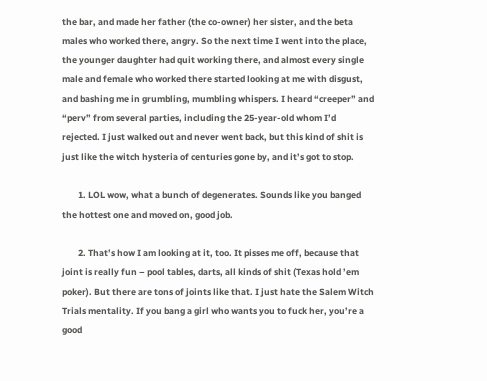the bar, and made her father (the co-owner) her sister, and the beta males who worked there, angry. So the next time I went into the place, the younger daughter had quit working there, and almost every single male and female who worked there started looking at me with disgust, and bashing me in grumbling, mumbling whispers. I heard “creeper” and “perv” from several parties, including the 25-year-old whom I’d rejected. I just walked out and never went back, but this kind of shit is just like the witch hysteria of centuries gone by, and it’s got to stop.

        1. LOL wow, what a bunch of degenerates. Sounds like you banged the hottest one and moved on, good job.

        2. That’s how I am looking at it, too. It pisses me off, because that joint is really fun – pool tables, darts, all kinds of shit (Texas hold ’em poker). But there are tons of joints like that. I just hate the Salem Witch Trials mentality. If you bang a girl who wants you to fuck her, you’re a good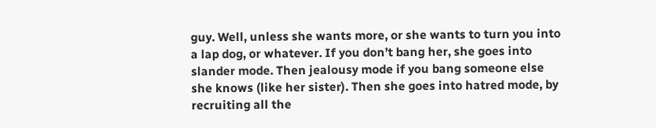guy. Well, unless she wants more, or she wants to turn you into a lap dog, or whatever. If you don’t bang her, she goes into slander mode. Then jealousy mode if you bang someone else she knows (like her sister). Then she goes into hatred mode, by recruiting all the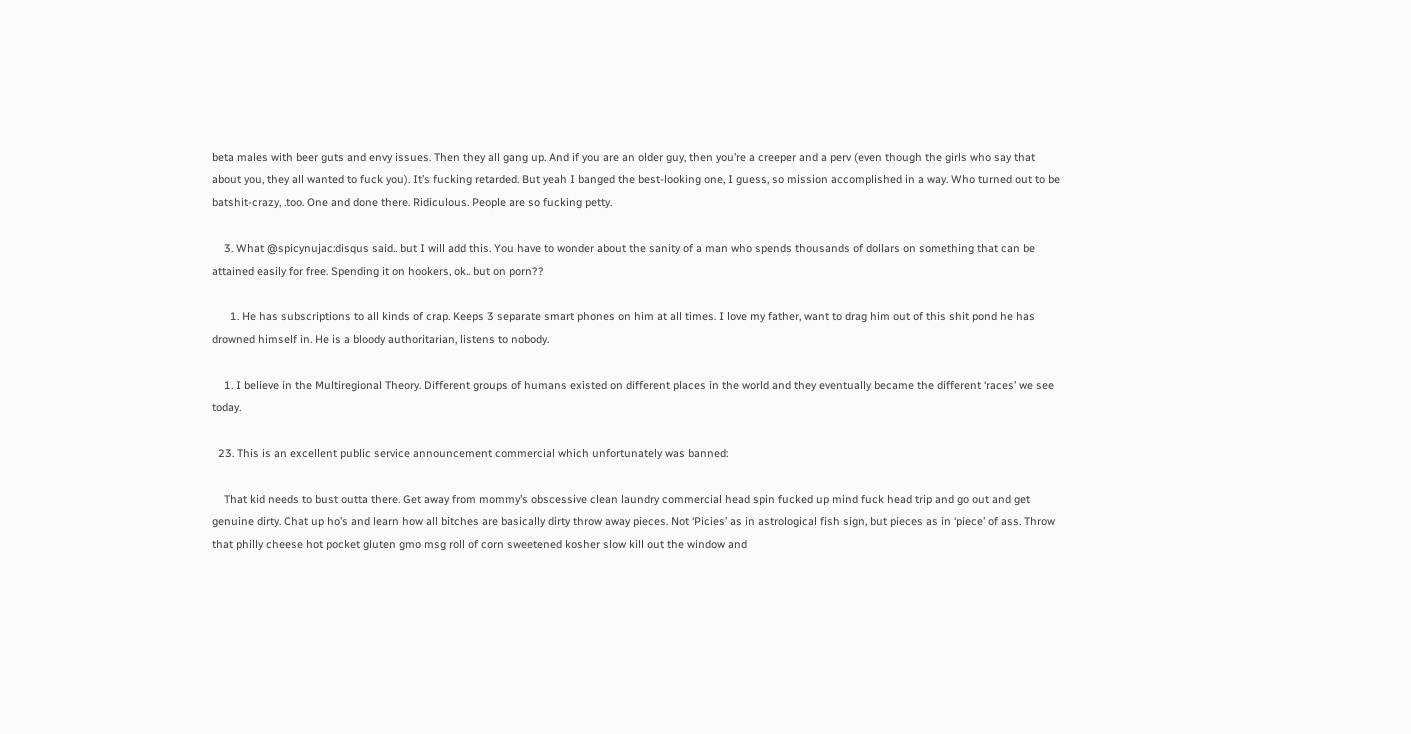beta males with beer guts and envy issues. Then they all gang up. And if you are an older guy, then you’re a creeper and a perv (even though the girls who say that about you, they all wanted to fuck you). It’s fucking retarded. But yeah I banged the best-looking one, I guess, so mission accomplished in a way. Who turned out to be batshit-crazy, .too. One and done there. Ridiculous. People are so fucking petty.

    3. What @spicynujac:disqus said.. but I will add this. You have to wonder about the sanity of a man who spends thousands of dollars on something that can be attained easily for free. Spending it on hookers, ok.. but on porn??

      1. He has subscriptions to all kinds of crap. Keeps 3 separate smart phones on him at all times. I love my father, want to drag him out of this shit pond he has drowned himself in. He is a bloody authoritarian, listens to nobody.

    1. I believe in the Multiregional Theory. Different groups of humans existed on different places in the world and they eventually became the different ‘races’ we see today.

  23. This is an excellent public service announcement commercial which unfortunately was banned:

    That kid needs to bust outta there. Get away from mommy’s obscessive clean laundry commercial head spin fucked up mind fuck head trip and go out and get genuine dirty. Chat up ho’s and learn how all bitches are basically dirty throw away pieces. Not ‘Picies’ as in astrological fish sign, but pieces as in ‘piece’ of ass. Throw that philly cheese hot pocket gluten gmo msg roll of corn sweetened kosher slow kill out the window and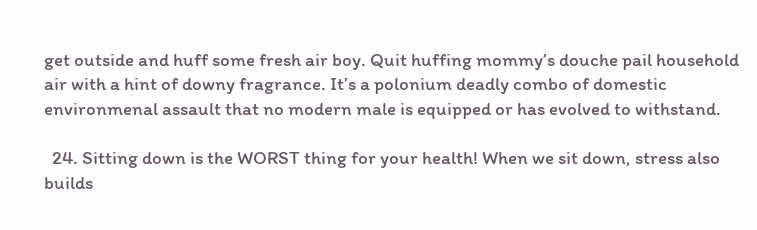get outside and huff some fresh air boy. Quit huffing mommy’s douche pail household air with a hint of downy fragrance. It’s a polonium deadly combo of domestic environmenal assault that no modern male is equipped or has evolved to withstand.

  24. Sitting down is the WORST thing for your health! When we sit down, stress also builds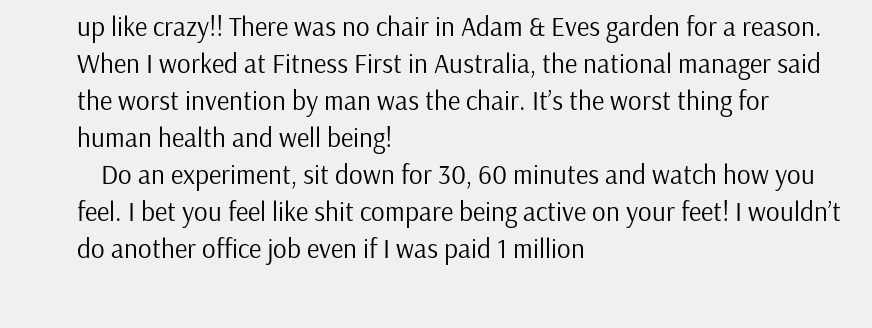up like crazy!! There was no chair in Adam & Eves garden for a reason. When I worked at Fitness First in Australia, the national manager said the worst invention by man was the chair. It’s the worst thing for human health and well being!
    Do an experiment, sit down for 30, 60 minutes and watch how you feel. I bet you feel like shit compare being active on your feet! I wouldn’t do another office job even if I was paid 1 million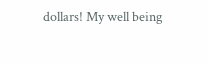dollars! My well being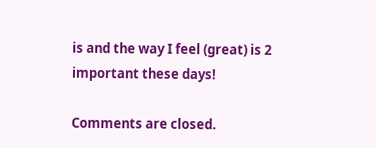is and the way I feel (great) is 2 important these days!

Comments are closed.